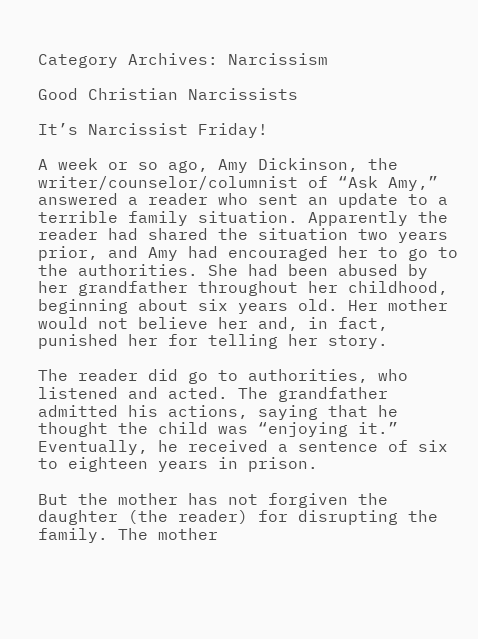Category Archives: Narcissism

Good Christian Narcissists

It’s Narcissist Friday!

A week or so ago, Amy Dickinson, the writer/counselor/columnist of “Ask Amy,” answered a reader who sent an update to a terrible family situation. Apparently the reader had shared the situation two years prior, and Amy had encouraged her to go to the authorities. She had been abused by her grandfather throughout her childhood, beginning about six years old. Her mother would not believe her and, in fact, punished her for telling her story.

The reader did go to authorities, who listened and acted. The grandfather admitted his actions, saying that he thought the child was “enjoying it.” Eventually, he received a sentence of six to eighteen years in prison.

But the mother has not forgiven the daughter (the reader) for disrupting the family. The mother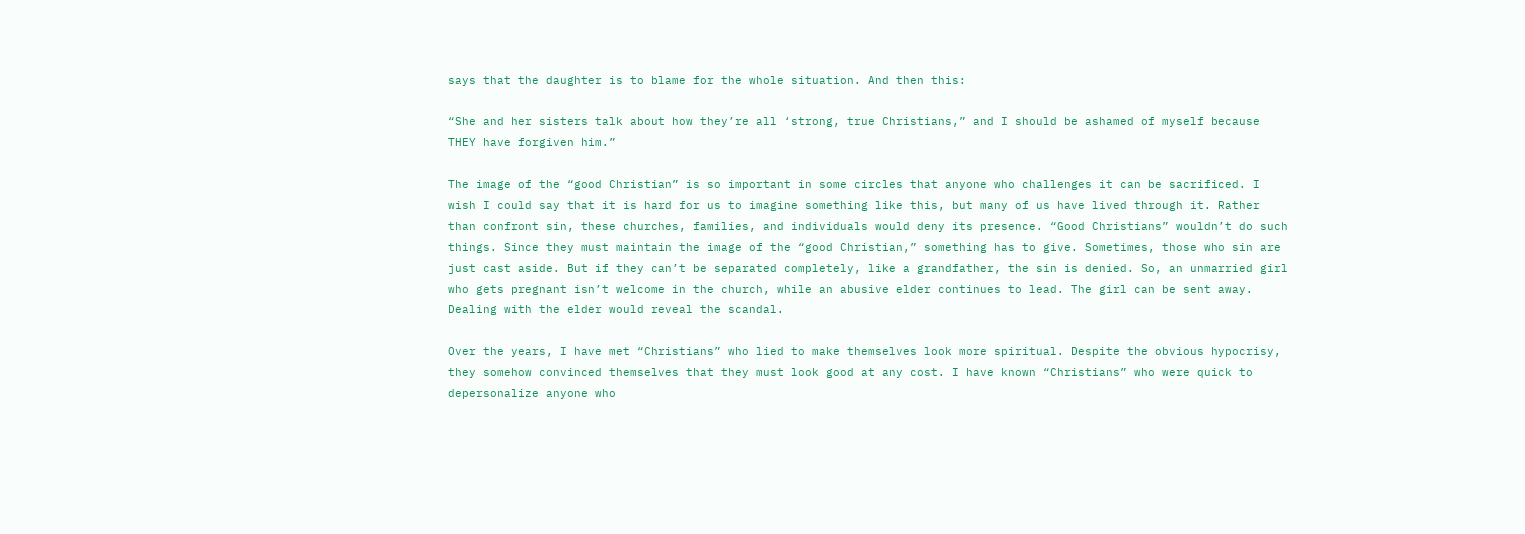says that the daughter is to blame for the whole situation. And then this:

“She and her sisters talk about how they’re all ‘strong, true Christians,” and I should be ashamed of myself because THEY have forgiven him.”

The image of the “good Christian” is so important in some circles that anyone who challenges it can be sacrificed. I wish I could say that it is hard for us to imagine something like this, but many of us have lived through it. Rather than confront sin, these churches, families, and individuals would deny its presence. “Good Christians” wouldn’t do such things. Since they must maintain the image of the “good Christian,” something has to give. Sometimes, those who sin are just cast aside. But if they can’t be separated completely, like a grandfather, the sin is denied. So, an unmarried girl who gets pregnant isn’t welcome in the church, while an abusive elder continues to lead. The girl can be sent away. Dealing with the elder would reveal the scandal.

Over the years, I have met “Christians” who lied to make themselves look more spiritual. Despite the obvious hypocrisy, they somehow convinced themselves that they must look good at any cost. I have known “Christians” who were quick to depersonalize anyone who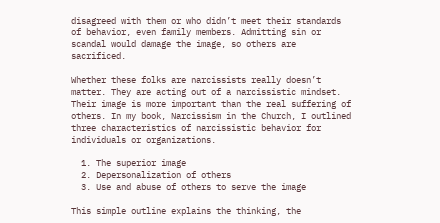disagreed with them or who didn’t meet their standards of behavior, even family members. Admitting sin or scandal would damage the image, so others are sacrificed.

Whether these folks are narcissists really doesn’t matter. They are acting out of a narcissistic mindset. Their image is more important than the real suffering of others. In my book, Narcissism in the Church, I outlined three characteristics of narcissistic behavior for individuals or organizations.

  1. The superior image
  2. Depersonalization of others
  3. Use and abuse of others to serve the image

This simple outline explains the thinking, the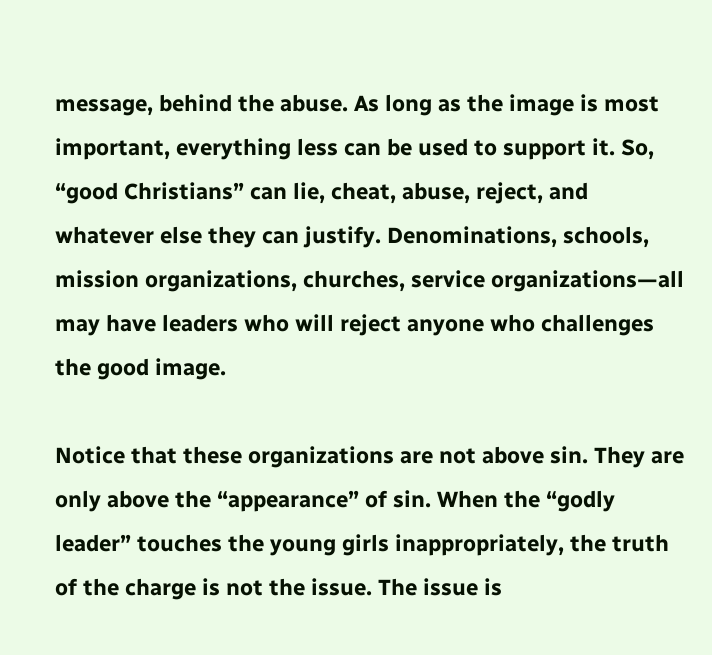message, behind the abuse. As long as the image is most important, everything less can be used to support it. So, “good Christians” can lie, cheat, abuse, reject, and whatever else they can justify. Denominations, schools, mission organizations, churches, service organizations—all may have leaders who will reject anyone who challenges the good image.

Notice that these organizations are not above sin. They are only above the “appearance” of sin. When the “godly leader” touches the young girls inappropriately, the truth of the charge is not the issue. The issue is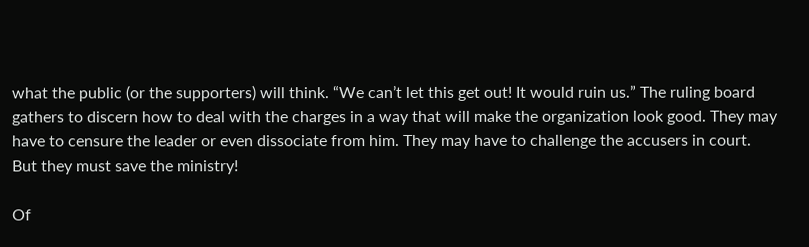what the public (or the supporters) will think. “We can’t let this get out! It would ruin us.” The ruling board gathers to discern how to deal with the charges in a way that will make the organization look good. They may have to censure the leader or even dissociate from him. They may have to challenge the accusers in court. But they must save the ministry!

Of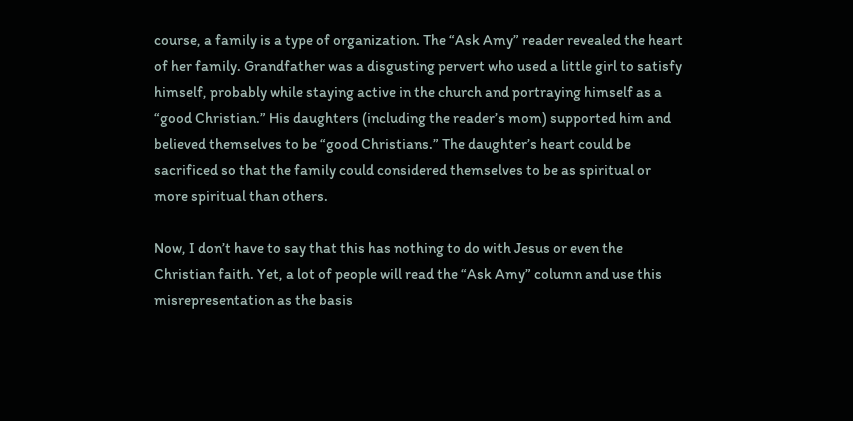course, a family is a type of organization. The “Ask Amy” reader revealed the heart of her family. Grandfather was a disgusting pervert who used a little girl to satisfy himself, probably while staying active in the church and portraying himself as a “good Christian.” His daughters (including the reader’s mom) supported him and believed themselves to be “good Christians.” The daughter’s heart could be sacrificed so that the family could considered themselves to be as spiritual or more spiritual than others.

Now, I don’t have to say that this has nothing to do with Jesus or even the Christian faith. Yet, a lot of people will read the “Ask Amy” column and use this misrepresentation as the basis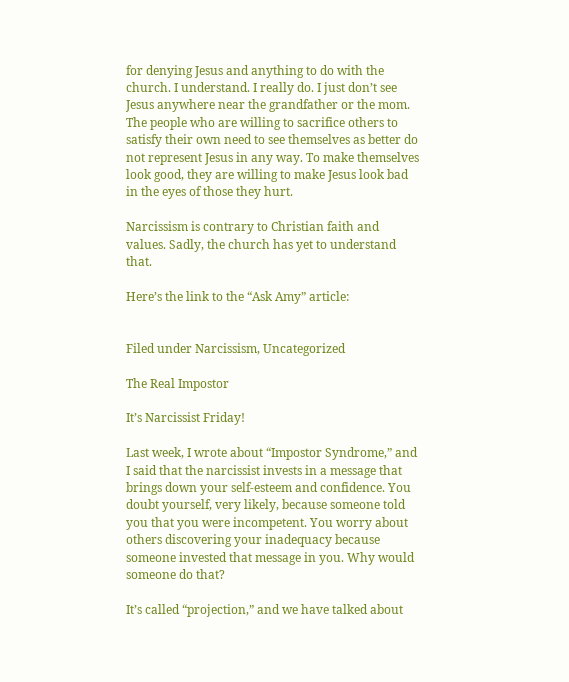for denying Jesus and anything to do with the church. I understand. I really do. I just don’t see Jesus anywhere near the grandfather or the mom. The people who are willing to sacrifice others to satisfy their own need to see themselves as better do not represent Jesus in any way. To make themselves look good, they are willing to make Jesus look bad in the eyes of those they hurt.

Narcissism is contrary to Christian faith and values. Sadly, the church has yet to understand that.

Here’s the link to the “Ask Amy” article:


Filed under Narcissism, Uncategorized

The Real Impostor

It’s Narcissist Friday!

Last week, I wrote about “Impostor Syndrome,” and I said that the narcissist invests in a message that brings down your self-esteem and confidence. You doubt yourself, very likely, because someone told you that you were incompetent. You worry about others discovering your inadequacy because someone invested that message in you. Why would someone do that?

It’s called “projection,” and we have talked about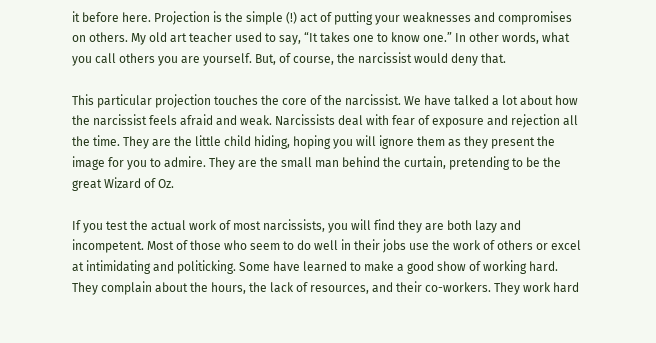it before here. Projection is the simple (!) act of putting your weaknesses and compromises on others. My old art teacher used to say, “It takes one to know one.” In other words, what you call others you are yourself. But, of course, the narcissist would deny that.

This particular projection touches the core of the narcissist. We have talked a lot about how the narcissist feels afraid and weak. Narcissists deal with fear of exposure and rejection all the time. They are the little child hiding, hoping you will ignore them as they present the image for you to admire. They are the small man behind the curtain, pretending to be the great Wizard of Oz.

If you test the actual work of most narcissists, you will find they are both lazy and incompetent. Most of those who seem to do well in their jobs use the work of others or excel at intimidating and politicking. Some have learned to make a good show of working hard. They complain about the hours, the lack of resources, and their co-workers. They work hard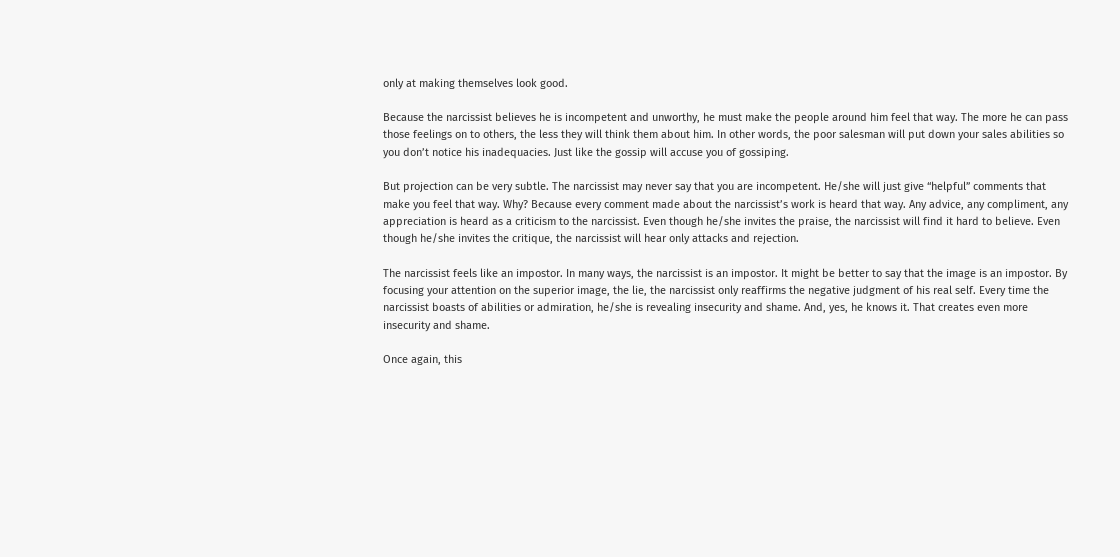only at making themselves look good.

Because the narcissist believes he is incompetent and unworthy, he must make the people around him feel that way. The more he can pass those feelings on to others, the less they will think them about him. In other words, the poor salesman will put down your sales abilities so you don’t notice his inadequacies. Just like the gossip will accuse you of gossiping.

But projection can be very subtle. The narcissist may never say that you are incompetent. He/she will just give “helpful” comments that make you feel that way. Why? Because every comment made about the narcissist’s work is heard that way. Any advice, any compliment, any appreciation is heard as a criticism to the narcissist. Even though he/she invites the praise, the narcissist will find it hard to believe. Even though he/she invites the critique, the narcissist will hear only attacks and rejection.

The narcissist feels like an impostor. In many ways, the narcissist is an impostor. It might be better to say that the image is an impostor. By focusing your attention on the superior image, the lie, the narcissist only reaffirms the negative judgment of his real self. Every time the narcissist boasts of abilities or admiration, he/she is revealing insecurity and shame. And, yes, he knows it. That creates even more insecurity and shame.

Once again, this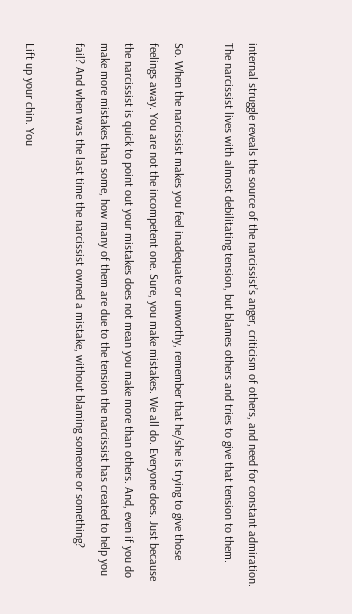internal struggle reveals the source of the narcissist’s anger, criticism of others, and need for constant admiration. The narcissist lives with almost debilitating tension, but blames others and tries to give that tension to them.

So. When the narcissist makes you feel inadequate or unworthy, remember that he/she is trying to give those feelings away. You are not the incompetent one. Sure, you make mistakes. We all do. Everyone does. Just because the narcissist is quick to point out your mistakes does not mean you make more than others. And, even if you do make more mistakes than some, how many of them are due to the tension the narcissist has created to help you fail? And when was the last time the narcissist owned a mistake, without blaming someone or something?

Lift up your chin. You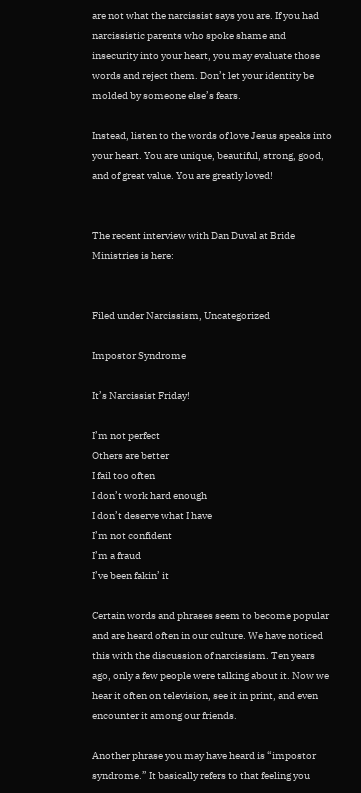are not what the narcissist says you are. If you had narcissistic parents who spoke shame and insecurity into your heart, you may evaluate those words and reject them. Don’t let your identity be molded by someone else’s fears.

Instead, listen to the words of love Jesus speaks into your heart. You are unique, beautiful, strong, good, and of great value. You are greatly loved!


The recent interview with Dan Duval at Bride Ministries is here:


Filed under Narcissism, Uncategorized

Impostor Syndrome

It’s Narcissist Friday!

I’m not perfect
Others are better
I fail too often
I don’t work hard enough
I don’t deserve what I have
I’m not confident
I’m a fraud
I’ve been fakin’ it

Certain words and phrases seem to become popular and are heard often in our culture. We have noticed this with the discussion of narcissism. Ten years ago, only a few people were talking about it. Now we hear it often on television, see it in print, and even encounter it among our friends.

Another phrase you may have heard is “impostor syndrome.” It basically refers to that feeling you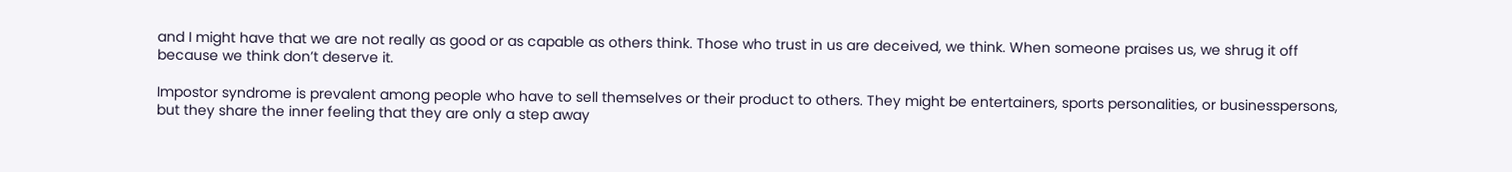and I might have that we are not really as good or as capable as others think. Those who trust in us are deceived, we think. When someone praises us, we shrug it off because we think don’t deserve it.

Impostor syndrome is prevalent among people who have to sell themselves or their product to others. They might be entertainers, sports personalities, or businesspersons, but they share the inner feeling that they are only a step away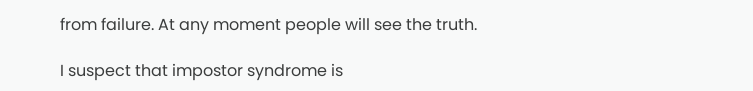from failure. At any moment people will see the truth.

I suspect that impostor syndrome is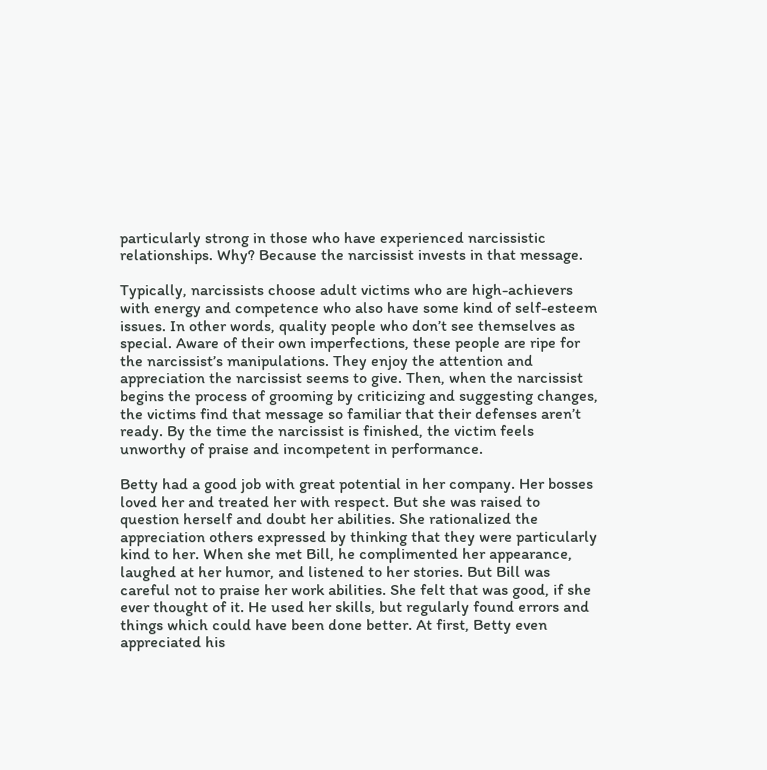particularly strong in those who have experienced narcissistic relationships. Why? Because the narcissist invests in that message.

Typically, narcissists choose adult victims who are high-achievers with energy and competence who also have some kind of self-esteem issues. In other words, quality people who don’t see themselves as special. Aware of their own imperfections, these people are ripe for the narcissist’s manipulations. They enjoy the attention and appreciation the narcissist seems to give. Then, when the narcissist begins the process of grooming by criticizing and suggesting changes, the victims find that message so familiar that their defenses aren’t ready. By the time the narcissist is finished, the victim feels unworthy of praise and incompetent in performance.

Betty had a good job with great potential in her company. Her bosses loved her and treated her with respect. But she was raised to question herself and doubt her abilities. She rationalized the appreciation others expressed by thinking that they were particularly kind to her. When she met Bill, he complimented her appearance, laughed at her humor, and listened to her stories. But Bill was careful not to praise her work abilities. She felt that was good, if she ever thought of it. He used her skills, but regularly found errors and things which could have been done better. At first, Betty even appreciated his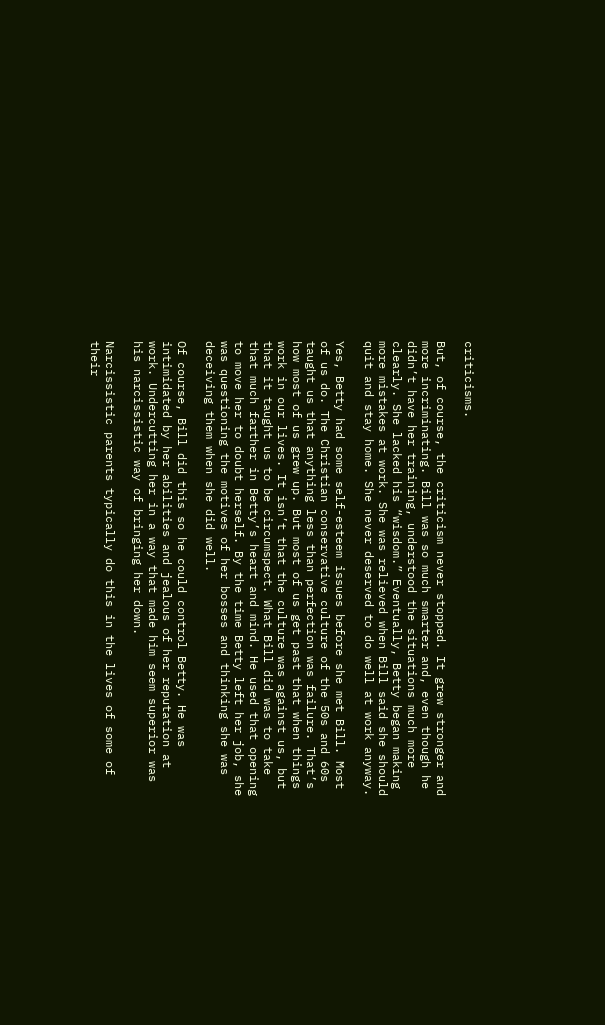criticisms.

But, of course, the criticism never stopped. It grew stronger and more incriminating. Bill was so much smarter and, even though he didn’t have her training, understood the situations much more clearly. She lacked his “wisdom.” Eventually, Betty began making more mistakes at work. She was relieved when Bill said she should quit and stay home. She never deserved to do well at work anyway.

Yes, Betty had some self-esteem issues before she met Bill. Most of us do. The Christian conservative culture of the 50s and 60s taught us that anything less than perfection was failure. That’s how most of us grew up. But most of us get past that when things work in our lives. It isn’t that the culture was against us, but that it taught us to be circumspect. What Bill did was to take that much farther in Betty’s heart and mind. He used that opening to move her to doubt herself. By the time Betty left her job, she was questioning the motives of her bosses and thinking she was deceiving them when she did well.

Of course, Bill did this so he could control Betty. He was intimidated by her abilities and jealous of her reputation at work. Undercutting her in a way that made him seem superior was his narcissistic way of bringing her down.

Narcissistic parents typically do this in the lives of some of their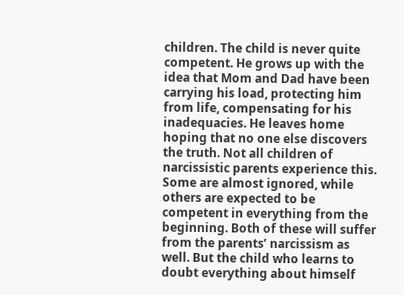children. The child is never quite competent. He grows up with the idea that Mom and Dad have been carrying his load, protecting him from life, compensating for his inadequacies. He leaves home hoping that no one else discovers the truth. Not all children of narcissistic parents experience this. Some are almost ignored, while others are expected to be competent in everything from the beginning. Both of these will suffer from the parents’ narcissism as well. But the child who learns to doubt everything about himself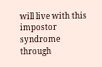will live with this impostor syndrome through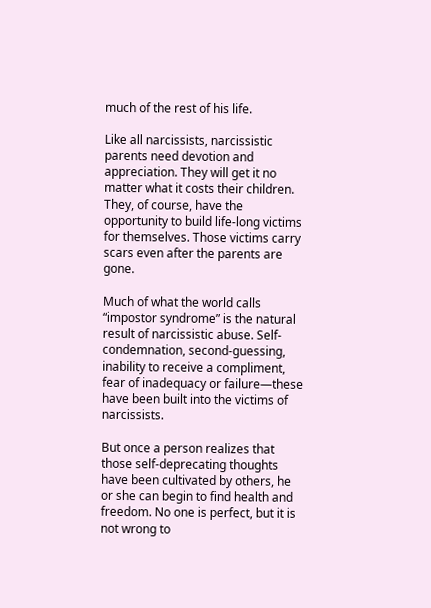much of the rest of his life.

Like all narcissists, narcissistic parents need devotion and appreciation. They will get it no matter what it costs their children. They, of course, have the opportunity to build life-long victims for themselves. Those victims carry scars even after the parents are gone.

Much of what the world calls “impostor syndrome” is the natural result of narcissistic abuse. Self-condemnation, second-guessing, inability to receive a compliment, fear of inadequacy or failure—these have been built into the victims of narcissists.

But once a person realizes that those self-deprecating thoughts have been cultivated by others, he or she can begin to find health and freedom. No one is perfect, but it is not wrong to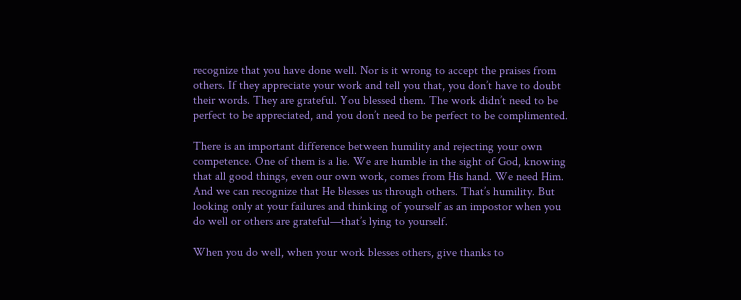recognize that you have done well. Nor is it wrong to accept the praises from others. If they appreciate your work and tell you that, you don’t have to doubt their words. They are grateful. You blessed them. The work didn’t need to be perfect to be appreciated, and you don’t need to be perfect to be complimented.

There is an important difference between humility and rejecting your own competence. One of them is a lie. We are humble in the sight of God, knowing that all good things, even our own work, comes from His hand. We need Him. And we can recognize that He blesses us through others. That’s humility. But looking only at your failures and thinking of yourself as an impostor when you do well or others are grateful—that’s lying to yourself.

When you do well, when your work blesses others, give thanks to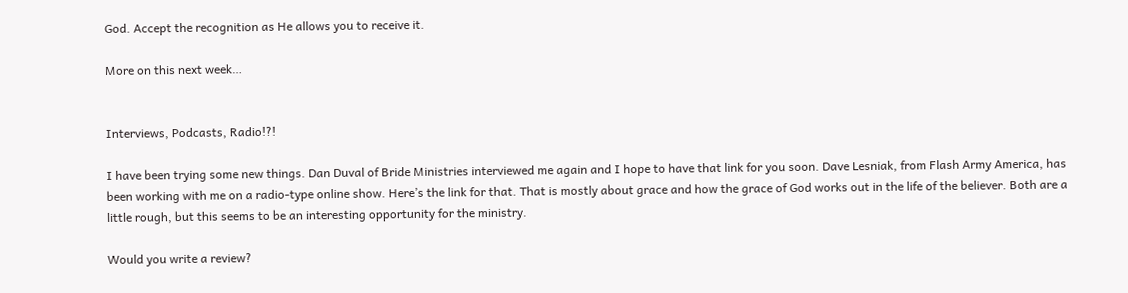God. Accept the recognition as He allows you to receive it.

More on this next week…


Interviews, Podcasts, Radio!?!

I have been trying some new things. Dan Duval of Bride Ministries interviewed me again and I hope to have that link for you soon. Dave Lesniak, from Flash Army America, has been working with me on a radio-type online show. Here’s the link for that. That is mostly about grace and how the grace of God works out in the life of the believer. Both are a little rough, but this seems to be an interesting opportunity for the ministry.

Would you write a review?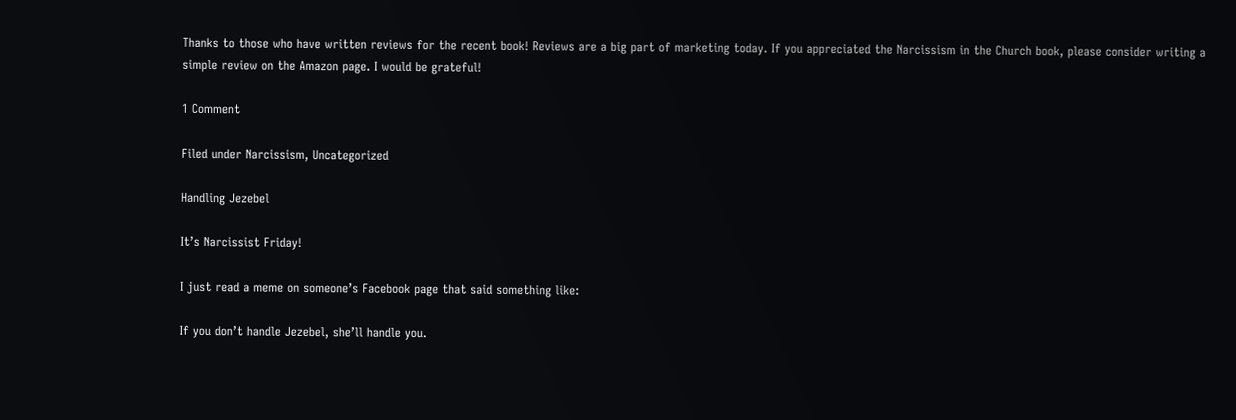Thanks to those who have written reviews for the recent book! Reviews are a big part of marketing today. If you appreciated the Narcissism in the Church book, please consider writing a simple review on the Amazon page. I would be grateful!

1 Comment

Filed under Narcissism, Uncategorized

Handling Jezebel

It’s Narcissist Friday!

I just read a meme on someone’s Facebook page that said something like:

If you don’t handle Jezebel, she’ll handle you.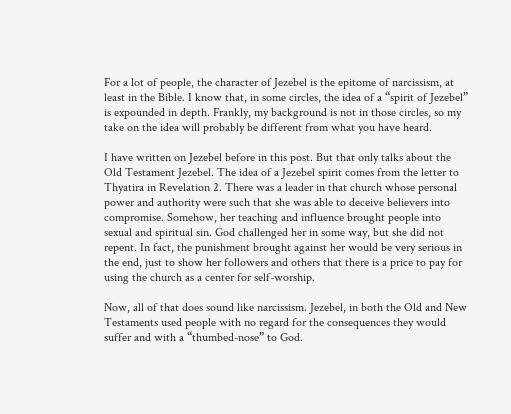For a lot of people, the character of Jezebel is the epitome of narcissism, at least in the Bible. I know that, in some circles, the idea of a “spirit of Jezebel” is expounded in depth. Frankly, my background is not in those circles, so my take on the idea will probably be different from what you have heard.

I have written on Jezebel before in this post. But that only talks about the Old Testament Jezebel. The idea of a Jezebel spirit comes from the letter to Thyatira in Revelation 2. There was a leader in that church whose personal power and authority were such that she was able to deceive believers into compromise. Somehow, her teaching and influence brought people into sexual and spiritual sin. God challenged her in some way, but she did not repent. In fact, the punishment brought against her would be very serious in the end, just to show her followers and others that there is a price to pay for using the church as a center for self-worship.

Now, all of that does sound like narcissism. Jezebel, in both the Old and New Testaments used people with no regard for the consequences they would suffer and with a “thumbed-nose” to God.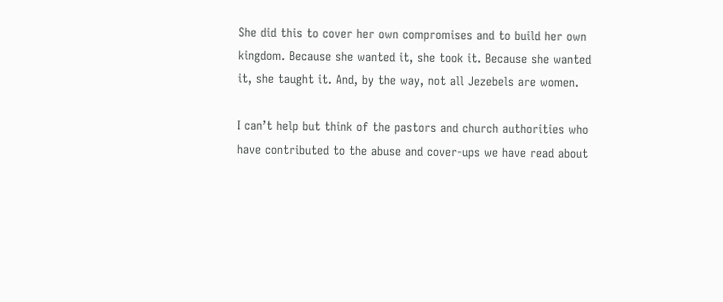She did this to cover her own compromises and to build her own kingdom. Because she wanted it, she took it. Because she wanted it, she taught it. And, by the way, not all Jezebels are women.

I can’t help but think of the pastors and church authorities who have contributed to the abuse and cover-ups we have read about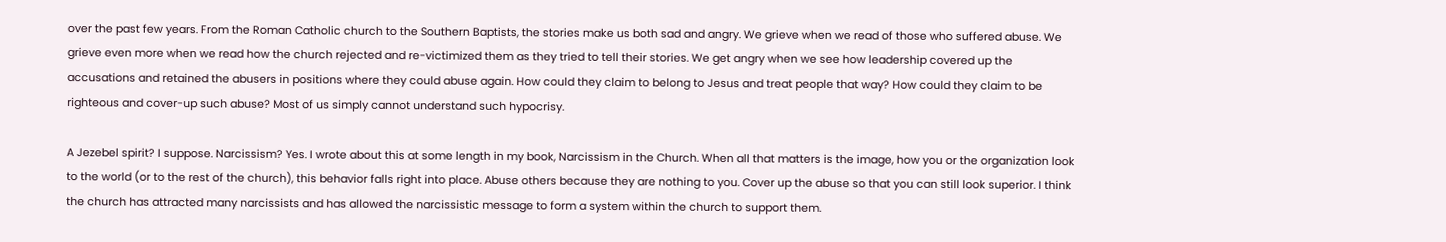over the past few years. From the Roman Catholic church to the Southern Baptists, the stories make us both sad and angry. We grieve when we read of those who suffered abuse. We grieve even more when we read how the church rejected and re-victimized them as they tried to tell their stories. We get angry when we see how leadership covered up the accusations and retained the abusers in positions where they could abuse again. How could they claim to belong to Jesus and treat people that way? How could they claim to be righteous and cover-up such abuse? Most of us simply cannot understand such hypocrisy.

A Jezebel spirit? I suppose. Narcissism? Yes. I wrote about this at some length in my book, Narcissism in the Church. When all that matters is the image, how you or the organization look to the world (or to the rest of the church), this behavior falls right into place. Abuse others because they are nothing to you. Cover up the abuse so that you can still look superior. I think the church has attracted many narcissists and has allowed the narcissistic message to form a system within the church to support them.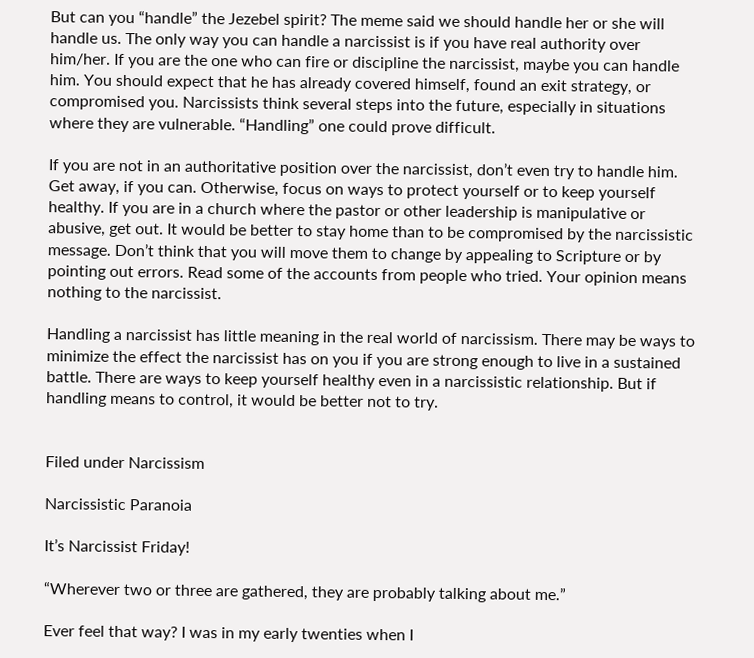But can you “handle” the Jezebel spirit? The meme said we should handle her or she will handle us. The only way you can handle a narcissist is if you have real authority over him/her. If you are the one who can fire or discipline the narcissist, maybe you can handle him. You should expect that he has already covered himself, found an exit strategy, or compromised you. Narcissists think several steps into the future, especially in situations where they are vulnerable. “Handling” one could prove difficult.

If you are not in an authoritative position over the narcissist, don’t even try to handle him. Get away, if you can. Otherwise, focus on ways to protect yourself or to keep yourself healthy. If you are in a church where the pastor or other leadership is manipulative or abusive, get out. It would be better to stay home than to be compromised by the narcissistic message. Don’t think that you will move them to change by appealing to Scripture or by pointing out errors. Read some of the accounts from people who tried. Your opinion means nothing to the narcissist.

Handling a narcissist has little meaning in the real world of narcissism. There may be ways to minimize the effect the narcissist has on you if you are strong enough to live in a sustained battle. There are ways to keep yourself healthy even in a narcissistic relationship. But if handling means to control, it would be better not to try.


Filed under Narcissism

Narcissistic Paranoia

It’s Narcissist Friday!

“Wherever two or three are gathered, they are probably talking about me.”

Ever feel that way? I was in my early twenties when I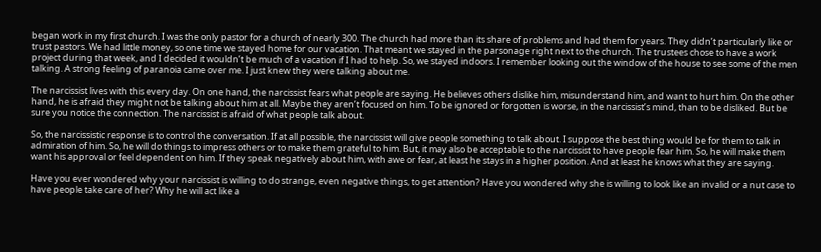began work in my first church. I was the only pastor for a church of nearly 300. The church had more than its share of problems and had them for years. They didn’t particularly like or trust pastors. We had little money, so one time we stayed home for our vacation. That meant we stayed in the parsonage right next to the church. The trustees chose to have a work project during that week, and I decided it wouldn’t be much of a vacation if I had to help. So, we stayed indoors. I remember looking out the window of the house to see some of the men talking. A strong feeling of paranoia came over me. I just knew they were talking about me.

The narcissist lives with this every day. On one hand, the narcissist fears what people are saying. He believes others dislike him, misunderstand him, and want to hurt him. On the other hand, he is afraid they might not be talking about him at all. Maybe they aren’t focused on him. To be ignored or forgotten is worse, in the narcissist’s mind, than to be disliked. But be sure you notice the connection. The narcissist is afraid of what people talk about.

So, the narcissistic response is to control the conversation. If at all possible, the narcissist will give people something to talk about. I suppose the best thing would be for them to talk in admiration of him. So, he will do things to impress others or to make them grateful to him. But, it may also be acceptable to the narcissist to have people fear him. So, he will make them want his approval or feel dependent on him. If they speak negatively about him, with awe or fear, at least he stays in a higher position. And at least he knows what they are saying.

Have you ever wondered why your narcissist is willing to do strange, even negative things, to get attention? Have you wondered why she is willing to look like an invalid or a nut case to have people take care of her? Why he will act like a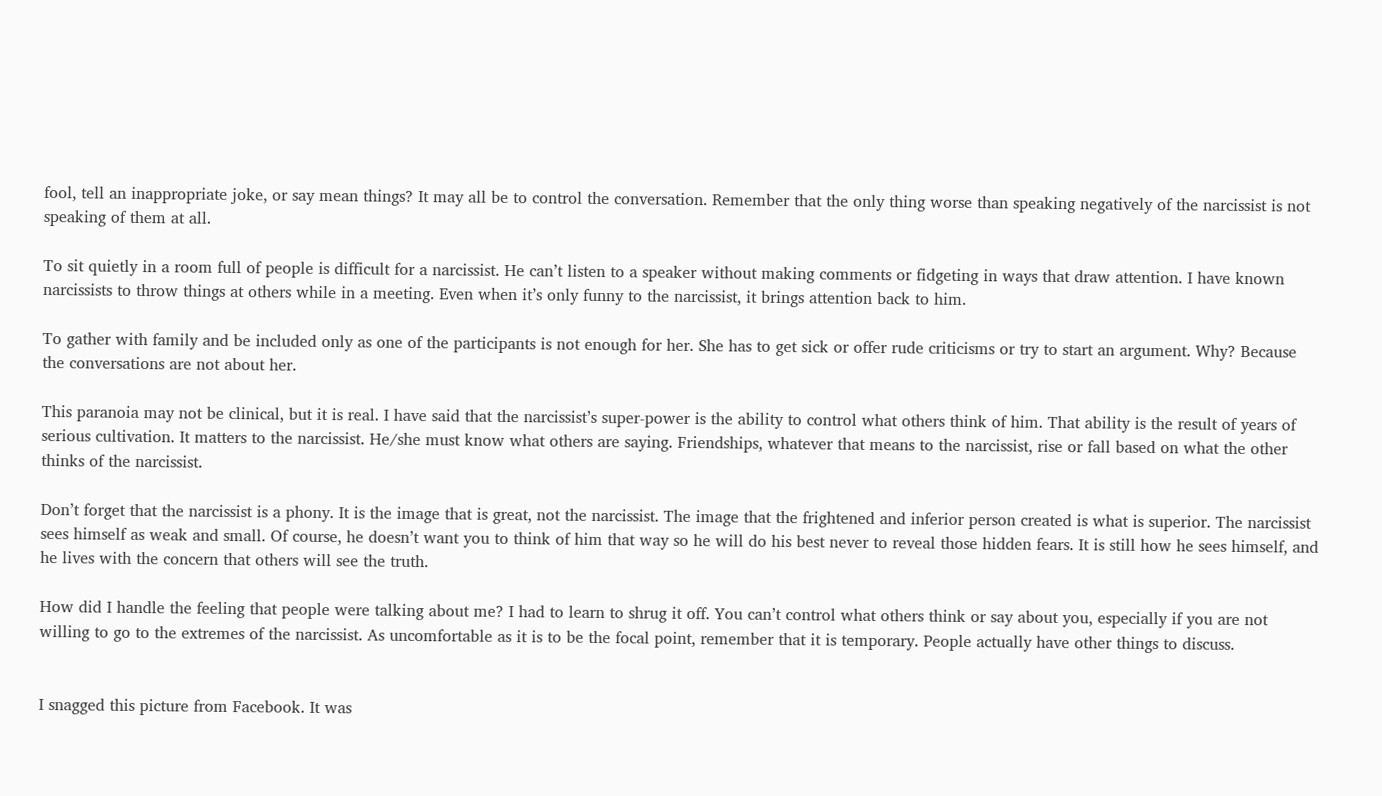fool, tell an inappropriate joke, or say mean things? It may all be to control the conversation. Remember that the only thing worse than speaking negatively of the narcissist is not speaking of them at all.

To sit quietly in a room full of people is difficult for a narcissist. He can’t listen to a speaker without making comments or fidgeting in ways that draw attention. I have known narcissists to throw things at others while in a meeting. Even when it’s only funny to the narcissist, it brings attention back to him.

To gather with family and be included only as one of the participants is not enough for her. She has to get sick or offer rude criticisms or try to start an argument. Why? Because the conversations are not about her.

This paranoia may not be clinical, but it is real. I have said that the narcissist’s super-power is the ability to control what others think of him. That ability is the result of years of serious cultivation. It matters to the narcissist. He/she must know what others are saying. Friendships, whatever that means to the narcissist, rise or fall based on what the other thinks of the narcissist.

Don’t forget that the narcissist is a phony. It is the image that is great, not the narcissist. The image that the frightened and inferior person created is what is superior. The narcissist sees himself as weak and small. Of course, he doesn’t want you to think of him that way so he will do his best never to reveal those hidden fears. It is still how he sees himself, and he lives with the concern that others will see the truth.

How did I handle the feeling that people were talking about me? I had to learn to shrug it off. You can’t control what others think or say about you, especially if you are not willing to go to the extremes of the narcissist. As uncomfortable as it is to be the focal point, remember that it is temporary. People actually have other things to discuss.


I snagged this picture from Facebook. It was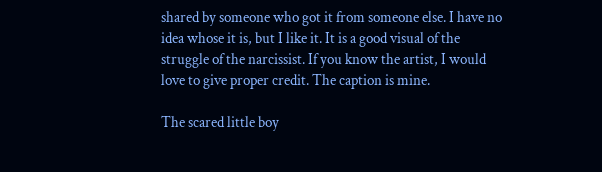shared by someone who got it from someone else. I have no idea whose it is, but I like it. It is a good visual of the struggle of the narcissist. If you know the artist, I would love to give proper credit. The caption is mine.

The scared little boy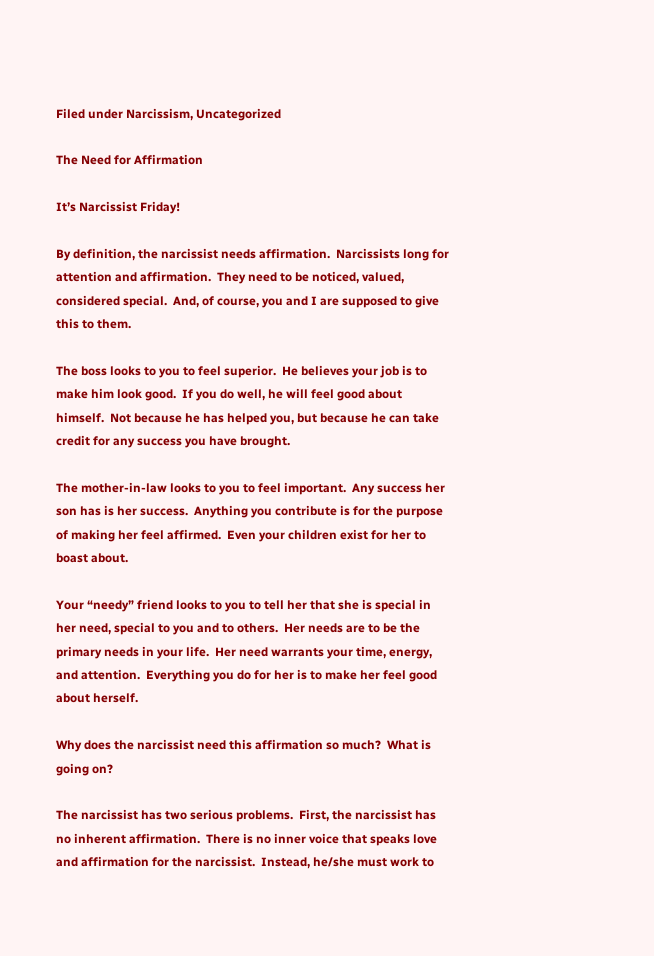Filed under Narcissism, Uncategorized

The Need for Affirmation

It’s Narcissist Friday!

By definition, the narcissist needs affirmation.  Narcissists long for attention and affirmation.  They need to be noticed, valued, considered special.  And, of course, you and I are supposed to give this to them.

The boss looks to you to feel superior.  He believes your job is to make him look good.  If you do well, he will feel good about himself.  Not because he has helped you, but because he can take credit for any success you have brought.

The mother-in-law looks to you to feel important.  Any success her son has is her success.  Anything you contribute is for the purpose of making her feel affirmed.  Even your children exist for her to boast about.

Your “needy” friend looks to you to tell her that she is special in her need, special to you and to others.  Her needs are to be the primary needs in your life.  Her need warrants your time, energy, and attention.  Everything you do for her is to make her feel good about herself.

Why does the narcissist need this affirmation so much?  What is going on?

The narcissist has two serious problems.  First, the narcissist has no inherent affirmation.  There is no inner voice that speaks love and affirmation for the narcissist.  Instead, he/she must work to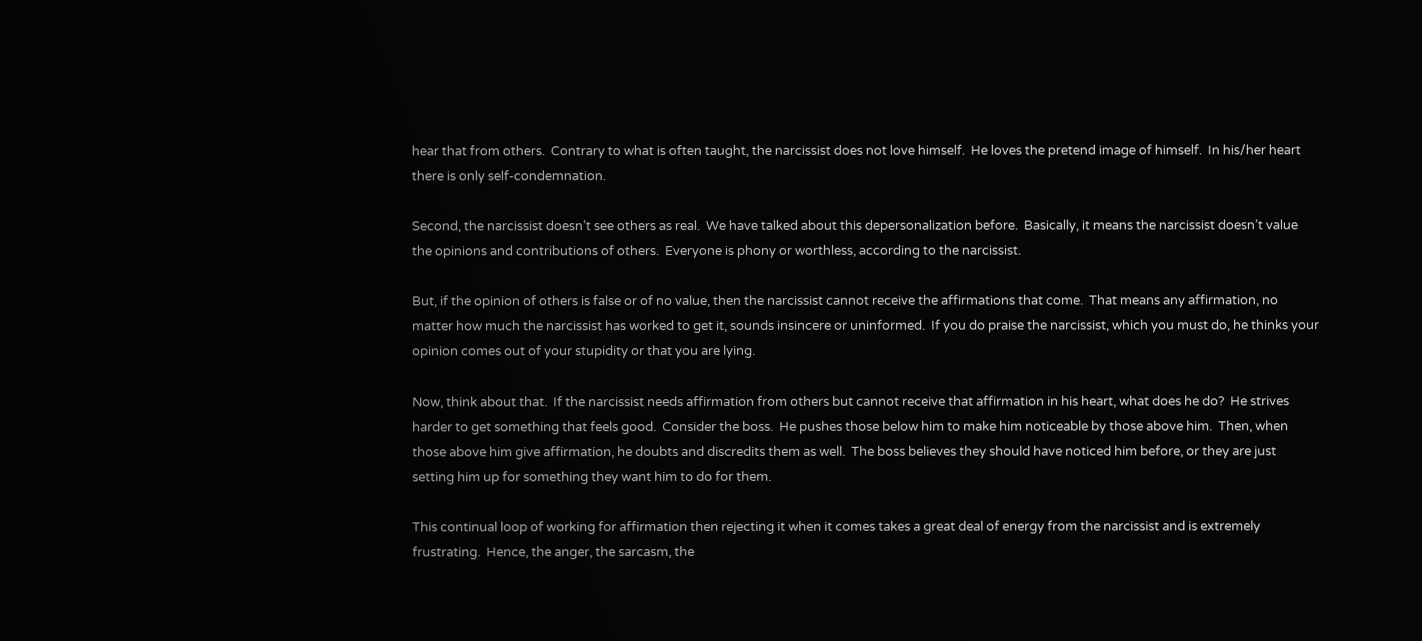hear that from others.  Contrary to what is often taught, the narcissist does not love himself.  He loves the pretend image of himself.  In his/her heart there is only self-condemnation.

Second, the narcissist doesn’t see others as real.  We have talked about this depersonalization before.  Basically, it means the narcissist doesn’t value the opinions and contributions of others.  Everyone is phony or worthless, according to the narcissist.

But, if the opinion of others is false or of no value, then the narcissist cannot receive the affirmations that come.  That means any affirmation, no matter how much the narcissist has worked to get it, sounds insincere or uninformed.  If you do praise the narcissist, which you must do, he thinks your opinion comes out of your stupidity or that you are lying.

Now, think about that.  If the narcissist needs affirmation from others but cannot receive that affirmation in his heart, what does he do?  He strives harder to get something that feels good.  Consider the boss.  He pushes those below him to make him noticeable by those above him.  Then, when those above him give affirmation, he doubts and discredits them as well.  The boss believes they should have noticed him before, or they are just setting him up for something they want him to do for them.

This continual loop of working for affirmation then rejecting it when it comes takes a great deal of energy from the narcissist and is extremely frustrating.  Hence, the anger, the sarcasm, the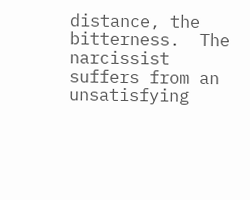distance, the bitterness.  The narcissist suffers from an unsatisfying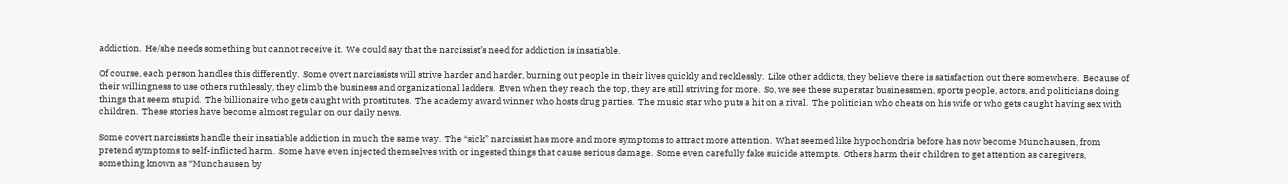addiction.  He/she needs something but cannot receive it.  We could say that the narcissist’s need for addiction is insatiable.

Of course, each person handles this differently.  Some overt narcissists will strive harder and harder, burning out people in their lives quickly and recklessly.  Like other addicts, they believe there is satisfaction out there somewhere.  Because of their willingness to use others ruthlessly, they climb the business and organizational ladders.  Even when they reach the top, they are still striving for more.  So, we see these superstar businessmen, sports people, actors, and politicians doing things that seem stupid.  The billionaire who gets caught with prostitutes.  The academy award winner who hosts drug parties.  The music star who puts a hit on a rival.  The politician who cheats on his wife or who gets caught having sex with children.  These stories have become almost regular on our daily news.

Some covert narcissists handle their insatiable addiction in much the same way.  The “sick” narcissist has more and more symptoms to attract more attention.  What seemed like hypochondria before has now become Munchausen, from pretend symptoms to self-inflicted harm.  Some have even injected themselves with or ingested things that cause serious damage.  Some even carefully fake suicide attempts.  Others harm their children to get attention as caregivers, something known as “Munchausen by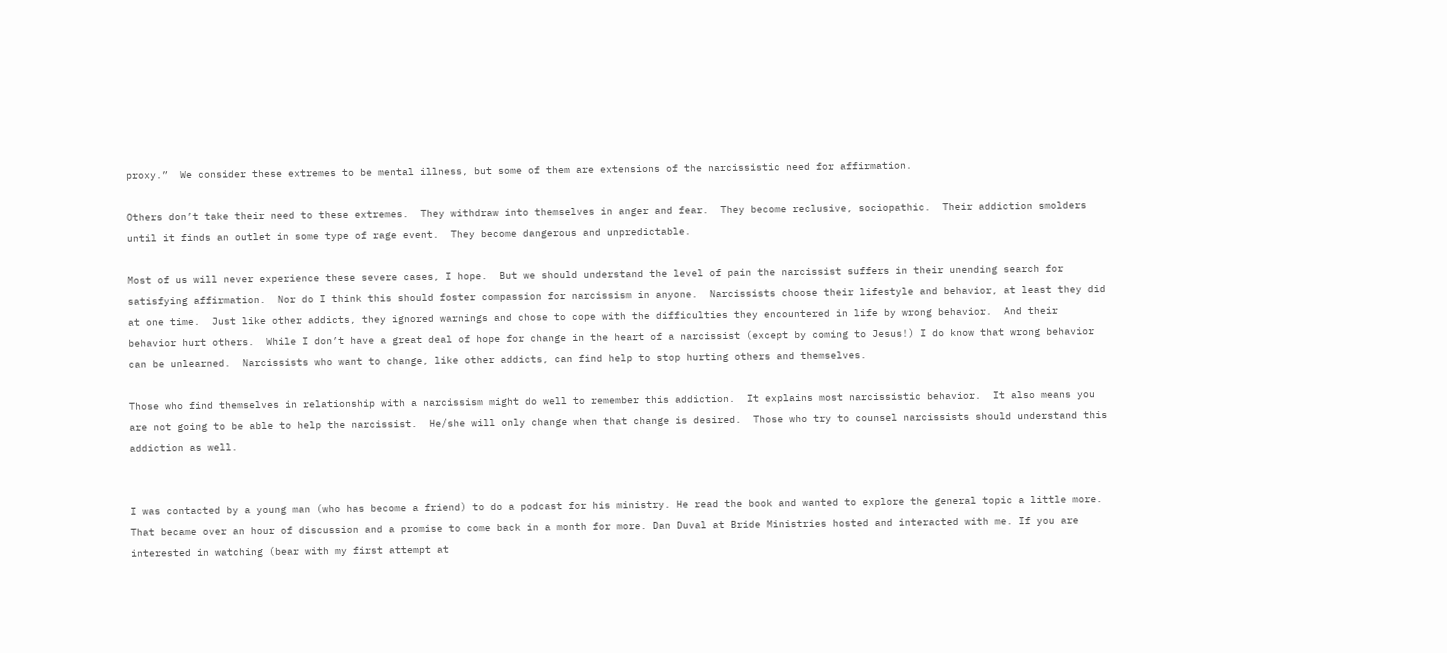proxy.”  We consider these extremes to be mental illness, but some of them are extensions of the narcissistic need for affirmation.

Others don’t take their need to these extremes.  They withdraw into themselves in anger and fear.  They become reclusive, sociopathic.  Their addiction smolders until it finds an outlet in some type of rage event.  They become dangerous and unpredictable.

Most of us will never experience these severe cases, I hope.  But we should understand the level of pain the narcissist suffers in their unending search for satisfying affirmation.  Nor do I think this should foster compassion for narcissism in anyone.  Narcissists choose their lifestyle and behavior, at least they did at one time.  Just like other addicts, they ignored warnings and chose to cope with the difficulties they encountered in life by wrong behavior.  And their behavior hurt others.  While I don’t have a great deal of hope for change in the heart of a narcissist (except by coming to Jesus!) I do know that wrong behavior can be unlearned.  Narcissists who want to change, like other addicts, can find help to stop hurting others and themselves.

Those who find themselves in relationship with a narcissism might do well to remember this addiction.  It explains most narcissistic behavior.  It also means you are not going to be able to help the narcissist.  He/she will only change when that change is desired.  Those who try to counsel narcissists should understand this addiction as well.


I was contacted by a young man (who has become a friend) to do a podcast for his ministry. He read the book and wanted to explore the general topic a little more. That became over an hour of discussion and a promise to come back in a month for more. Dan Duval at Bride Ministries hosted and interacted with me. If you are interested in watching (bear with my first attempt at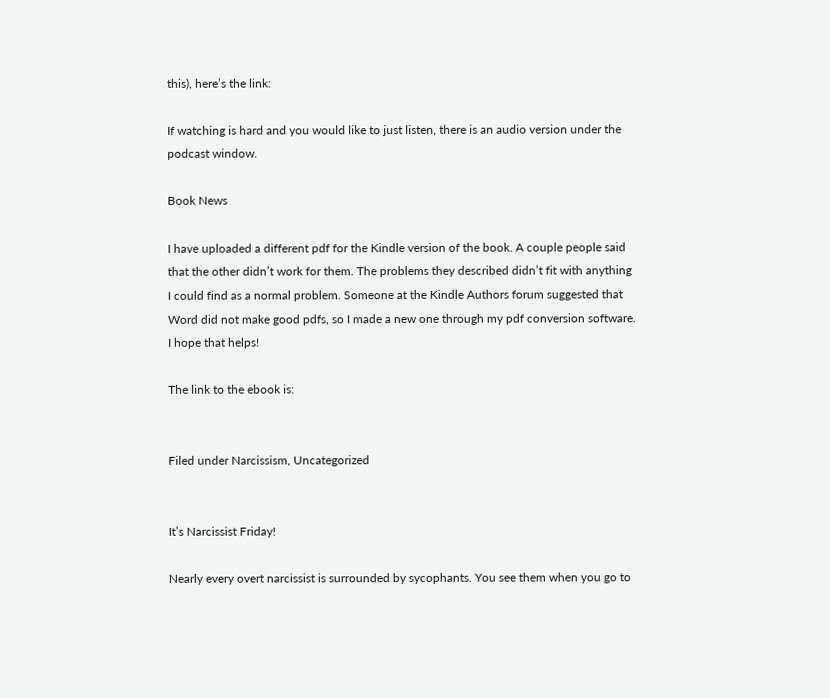this), here’s the link:

If watching is hard and you would like to just listen, there is an audio version under the podcast window.

Book News

I have uploaded a different pdf for the Kindle version of the book. A couple people said that the other didn’t work for them. The problems they described didn’t fit with anything I could find as a normal problem. Someone at the Kindle Authors forum suggested that Word did not make good pdfs, so I made a new one through my pdf conversion software. I hope that helps!

The link to the ebook is:


Filed under Narcissism, Uncategorized


It’s Narcissist Friday!

Nearly every overt narcissist is surrounded by sycophants. You see them when you go to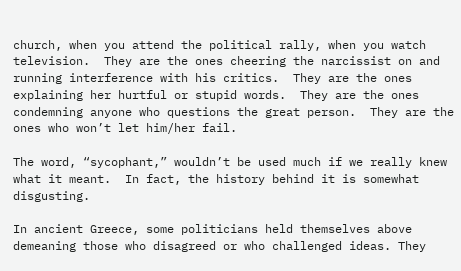church, when you attend the political rally, when you watch television.  They are the ones cheering the narcissist on and running interference with his critics.  They are the ones explaining her hurtful or stupid words.  They are the ones condemning anyone who questions the great person.  They are the ones who won’t let him/her fail.

The word, “sycophant,” wouldn’t be used much if we really knew what it meant.  In fact, the history behind it is somewhat disgusting.

In ancient Greece, some politicians held themselves above demeaning those who disagreed or who challenged ideas. They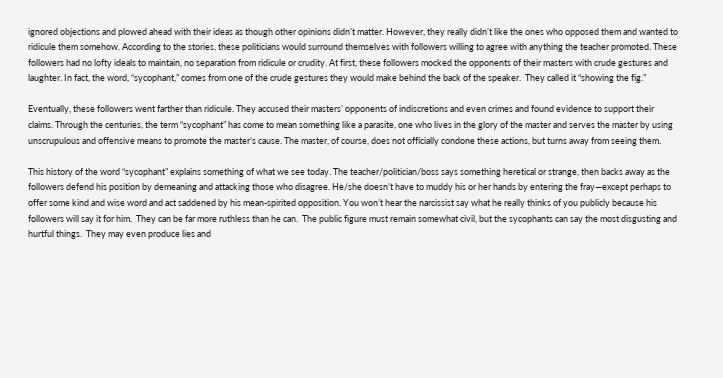ignored objections and plowed ahead with their ideas as though other opinions didn’t matter. However, they really didn’t like the ones who opposed them and wanted to ridicule them somehow. According to the stories, these politicians would surround themselves with followers willing to agree with anything the teacher promoted. These followers had no lofty ideals to maintain, no separation from ridicule or crudity. At first, these followers mocked the opponents of their masters with crude gestures and laughter. In fact, the word, “sycophant,” comes from one of the crude gestures they would make behind the back of the speaker.  They called it “showing the fig.”

Eventually, these followers went farther than ridicule. They accused their masters’ opponents of indiscretions and even crimes and found evidence to support their claims. Through the centuries, the term “sycophant” has come to mean something like a parasite, one who lives in the glory of the master and serves the master by using unscrupulous and offensive means to promote the master’s cause. The master, of course, does not officially condone these actions, but turns away from seeing them.

This history of the word “sycophant” explains something of what we see today. The teacher/politician/boss says something heretical or strange, then backs away as the followers defend his position by demeaning and attacking those who disagree. He/she doesn’t have to muddy his or her hands by entering the fray—except perhaps to offer some kind and wise word and act saddened by his mean-spirited opposition. You won’t hear the narcissist say what he really thinks of you publicly because his followers will say it for him.  They can be far more ruthless than he can.  The public figure must remain somewhat civil, but the sycophants can say the most disgusting and hurtful things.  They may even produce lies and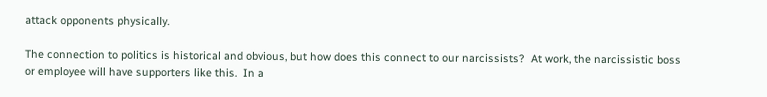attack opponents physically.

The connection to politics is historical and obvious, but how does this connect to our narcissists?  At work, the narcissistic boss or employee will have supporters like this.  In a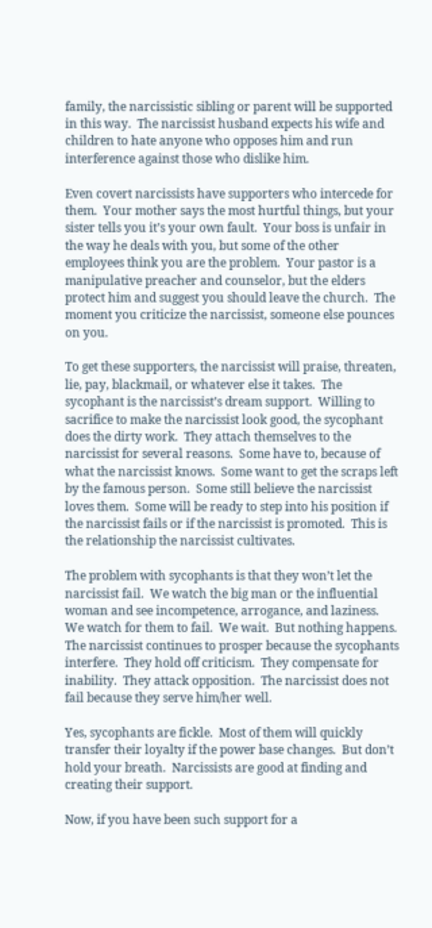family, the narcissistic sibling or parent will be supported in this way.  The narcissist husband expects his wife and children to hate anyone who opposes him and run interference against those who dislike him.

Even covert narcissists have supporters who intercede for them.  Your mother says the most hurtful things, but your sister tells you it’s your own fault.  Your boss is unfair in the way he deals with you, but some of the other employees think you are the problem.  Your pastor is a manipulative preacher and counselor, but the elders protect him and suggest you should leave the church.  The moment you criticize the narcissist, someone else pounces on you.

To get these supporters, the narcissist will praise, threaten, lie, pay, blackmail, or whatever else it takes.  The sycophant is the narcissist’s dream support.  Willing to sacrifice to make the narcissist look good, the sycophant does the dirty work.  They attach themselves to the narcissist for several reasons.  Some have to, because of what the narcissist knows.  Some want to get the scraps left by the famous person.  Some still believe the narcissist loves them.  Some will be ready to step into his position if the narcissist fails or if the narcissist is promoted.  This is the relationship the narcissist cultivates.

The problem with sycophants is that they won’t let the narcissist fail.  We watch the big man or the influential woman and see incompetence, arrogance, and laziness.  We watch for them to fail.  We wait.  But nothing happens.  The narcissist continues to prosper because the sycophants interfere.  They hold off criticism.  They compensate for inability.  They attack opposition.  The narcissist does not fail because they serve him/her well.

Yes, sycophants are fickle.  Most of them will quickly transfer their loyalty if the power base changes.  But don’t hold your breath.  Narcissists are good at finding and creating their support.

Now, if you have been such support for a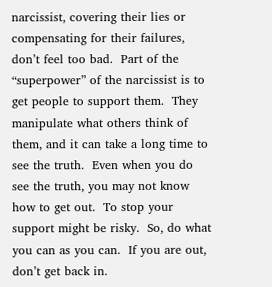narcissist, covering their lies or compensating for their failures, don’t feel too bad.  Part of the “superpower” of the narcissist is to get people to support them.  They manipulate what others think of them, and it can take a long time to see the truth.  Even when you do see the truth, you may not know how to get out.  To stop your support might be risky.  So, do what you can as you can.  If you are out, don’t get back in.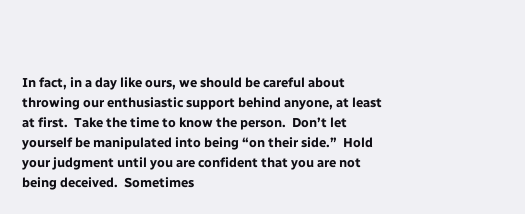In fact, in a day like ours, we should be careful about throwing our enthusiastic support behind anyone, at least at first.  Take the time to know the person.  Don’t let yourself be manipulated into being “on their side.”  Hold your judgment until you are confident that you are not being deceived.  Sometimes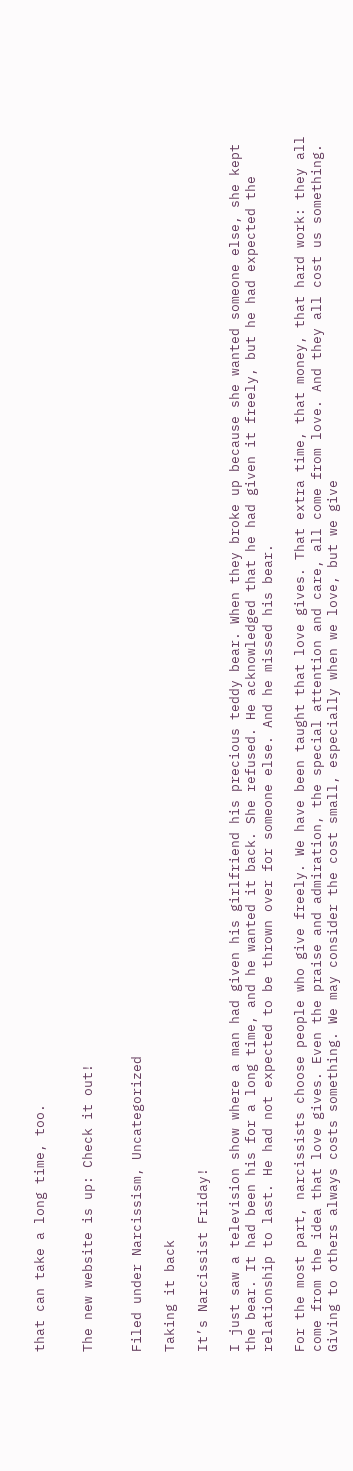that can take a long time, too.


The new website is up: Check it out!


Filed under Narcissism, Uncategorized

Taking it back

It’s Narcissist Friday!

I just saw a television show where a man had given his girlfriend his precious teddy bear. When they broke up because she wanted someone else, she kept the bear. It had been his for a long time, and he wanted it back. She refused. He acknowledged that he had given it freely, but he had expected the relationship to last. He had not expected to be thrown over for someone else. And he missed his bear.

For the most part, narcissists choose people who give freely. We have been taught that love gives. That extra time, that money, that hard work: they all come from the idea that love gives. Even the praise and admiration, the special attention and care, all come from love. And they all cost us something. Giving to others always costs something. We may consider the cost small, especially when we love, but we give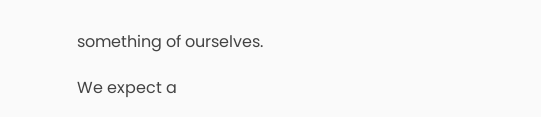something of ourselves.

We expect a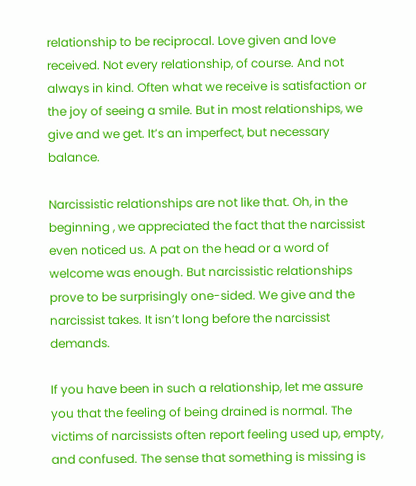relationship to be reciprocal. Love given and love received. Not every relationship, of course. And not always in kind. Often what we receive is satisfaction or the joy of seeing a smile. But in most relationships, we give and we get. It’s an imperfect, but necessary balance.

Narcissistic relationships are not like that. Oh, in the beginning , we appreciated the fact that the narcissist even noticed us. A pat on the head or a word of welcome was enough. But narcissistic relationships prove to be surprisingly one-sided. We give and the narcissist takes. It isn’t long before the narcissist demands.

If you have been in such a relationship, let me assure you that the feeling of being drained is normal. The victims of narcissists often report feeling used up, empty, and confused. The sense that something is missing is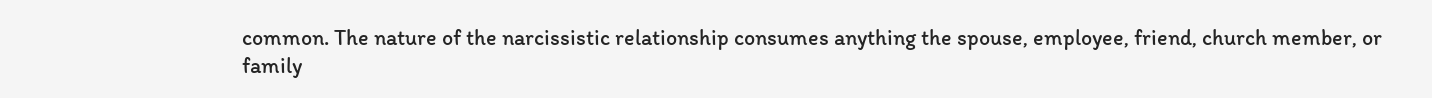common. The nature of the narcissistic relationship consumes anything the spouse, employee, friend, church member, or family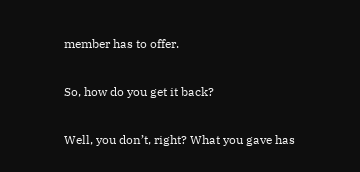member has to offer.

So, how do you get it back?

Well, you don’t, right? What you gave has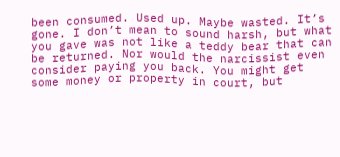been consumed. Used up. Maybe wasted. It’s gone. I don’t mean to sound harsh, but what you gave was not like a teddy bear that can be returned. Nor would the narcissist even consider paying you back. You might get some money or property in court, but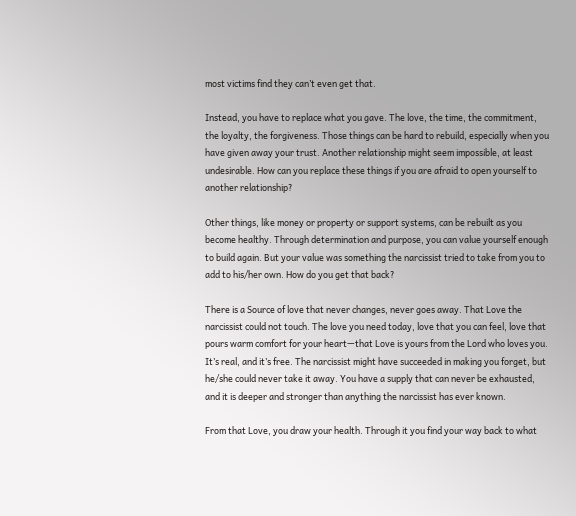most victims find they can’t even get that.

Instead, you have to replace what you gave. The love, the time, the commitment, the loyalty, the forgiveness. Those things can be hard to rebuild, especially when you have given away your trust. Another relationship might seem impossible, at least undesirable. How can you replace these things if you are afraid to open yourself to another relationship?

Other things, like money or property or support systems, can be rebuilt as you become healthy. Through determination and purpose, you can value yourself enough to build again. But your value was something the narcissist tried to take from you to add to his/her own. How do you get that back?

There is a Source of love that never changes, never goes away. That Love the narcissist could not touch. The love you need today, love that you can feel, love that pours warm comfort for your heart—that Love is yours from the Lord who loves you. It’s real, and it’s free. The narcissist might have succeeded in making you forget, but he/she could never take it away. You have a supply that can never be exhausted, and it is deeper and stronger than anything the narcissist has ever known.

From that Love, you draw your health. Through it you find your way back to what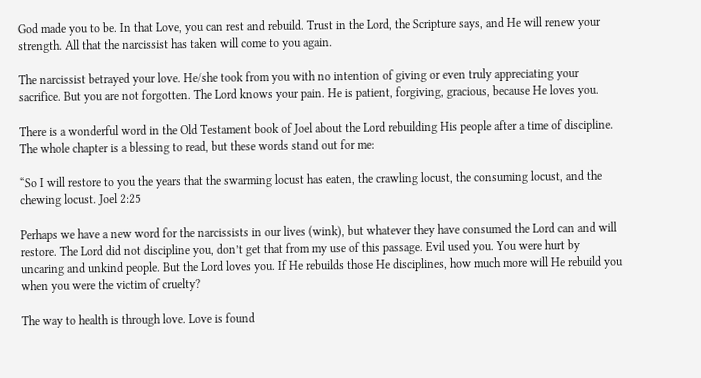God made you to be. In that Love, you can rest and rebuild. Trust in the Lord, the Scripture says, and He will renew your strength. All that the narcissist has taken will come to you again.

The narcissist betrayed your love. He/she took from you with no intention of giving or even truly appreciating your sacrifice. But you are not forgotten. The Lord knows your pain. He is patient, forgiving, gracious, because He loves you.

There is a wonderful word in the Old Testament book of Joel about the Lord rebuilding His people after a time of discipline. The whole chapter is a blessing to read, but these words stand out for me:

“So I will restore to you the years that the swarming locust has eaten, the crawling locust, the consuming locust, and the chewing locust. Joel 2:25

Perhaps we have a new word for the narcissists in our lives (wink), but whatever they have consumed the Lord can and will restore. The Lord did not discipline you, don’t get that from my use of this passage. Evil used you. You were hurt by uncaring and unkind people. But the Lord loves you. If He rebuilds those He disciplines, how much more will He rebuild you when you were the victim of cruelty?

The way to health is through love. Love is found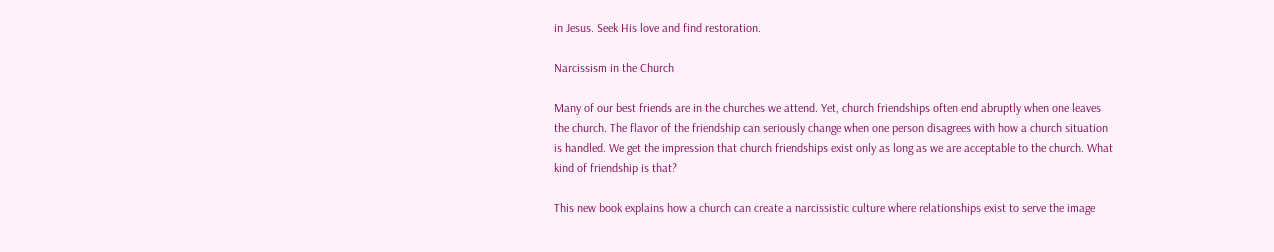in Jesus. Seek His love and find restoration.

Narcissism in the Church

Many of our best friends are in the churches we attend. Yet, church friendships often end abruptly when one leaves the church. The flavor of the friendship can seriously change when one person disagrees with how a church situation is handled. We get the impression that church friendships exist only as long as we are acceptable to the church. What kind of friendship is that?

This new book explains how a church can create a narcissistic culture where relationships exist to serve the image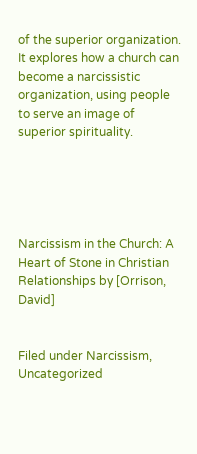of the superior organization. It explores how a church can become a narcissistic organization, using people to serve an image of superior spirituality.





Narcissism in the Church: A Heart of Stone in Christian Relationships by [Orrison, David]


Filed under Narcissism, Uncategorized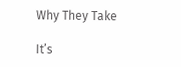Why They Take

It’s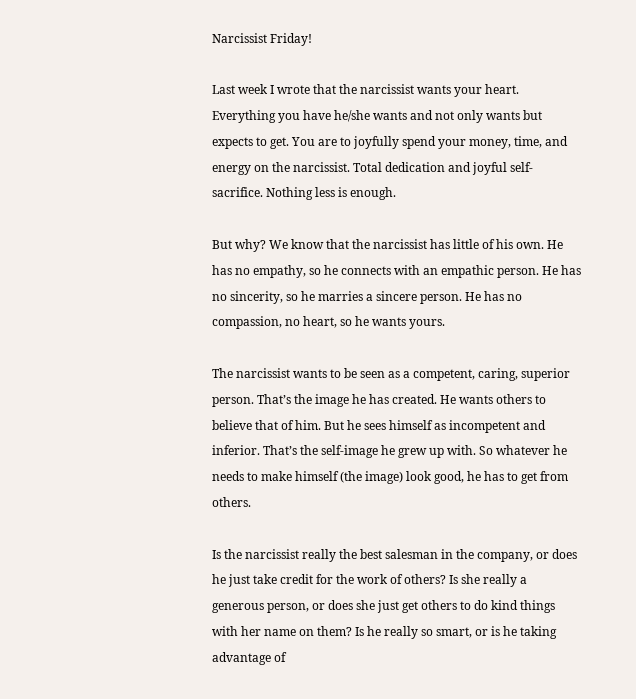Narcissist Friday!

Last week I wrote that the narcissist wants your heart. Everything you have he/she wants and not only wants but expects to get. You are to joyfully spend your money, time, and energy on the narcissist. Total dedication and joyful self-sacrifice. Nothing less is enough.

But why? We know that the narcissist has little of his own. He has no empathy, so he connects with an empathic person. He has no sincerity, so he marries a sincere person. He has no compassion, no heart, so he wants yours.

The narcissist wants to be seen as a competent, caring, superior person. That’s the image he has created. He wants others to believe that of him. But he sees himself as incompetent and inferior. That’s the self-image he grew up with. So whatever he needs to make himself (the image) look good, he has to get from others.

Is the narcissist really the best salesman in the company, or does he just take credit for the work of others? Is she really a generous person, or does she just get others to do kind things with her name on them? Is he really so smart, or is he taking advantage of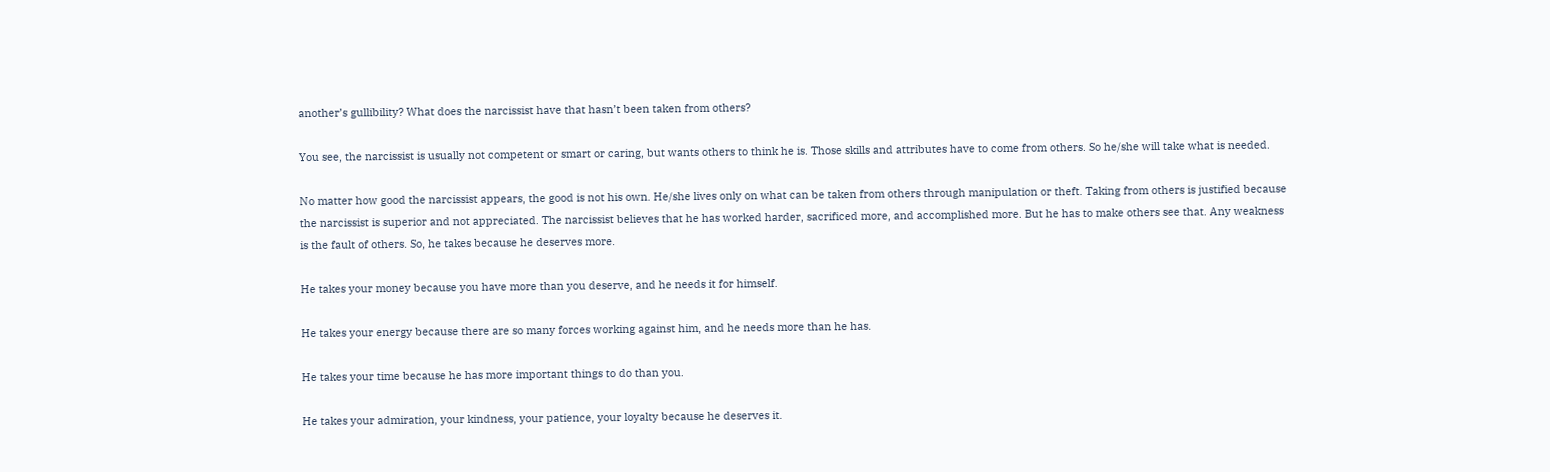another’s gullibility? What does the narcissist have that hasn’t been taken from others?

You see, the narcissist is usually not competent or smart or caring, but wants others to think he is. Those skills and attributes have to come from others. So he/she will take what is needed.

No matter how good the narcissist appears, the good is not his own. He/she lives only on what can be taken from others through manipulation or theft. Taking from others is justified because the narcissist is superior and not appreciated. The narcissist believes that he has worked harder, sacrificed more, and accomplished more. But he has to make others see that. Any weakness is the fault of others. So, he takes because he deserves more.

He takes your money because you have more than you deserve, and he needs it for himself.

He takes your energy because there are so many forces working against him, and he needs more than he has.

He takes your time because he has more important things to do than you.

He takes your admiration, your kindness, your patience, your loyalty because he deserves it.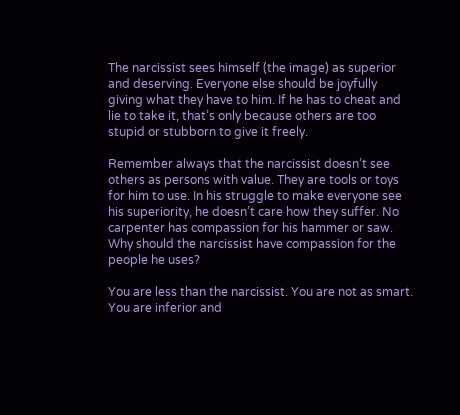The narcissist sees himself (the image) as superior and deserving. Everyone else should be joyfully giving what they have to him. If he has to cheat and lie to take it, that’s only because others are too stupid or stubborn to give it freely.

Remember always that the narcissist doesn’t see others as persons with value. They are tools or toys for him to use. In his struggle to make everyone see his superiority, he doesn’t care how they suffer. No carpenter has compassion for his hammer or saw. Why should the narcissist have compassion for the people he uses?

You are less than the narcissist. You are not as smart. You are inferior and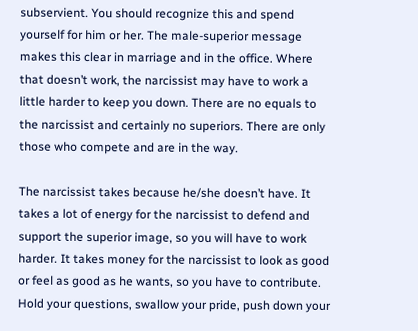subservient. You should recognize this and spend yourself for him or her. The male-superior message makes this clear in marriage and in the office. Where that doesn’t work, the narcissist may have to work a little harder to keep you down. There are no equals to the narcissist and certainly no superiors. There are only those who compete and are in the way.

The narcissist takes because he/she doesn’t have. It takes a lot of energy for the narcissist to defend and support the superior image, so you will have to work harder. It takes money for the narcissist to look as good or feel as good as he wants, so you have to contribute. Hold your questions, swallow your pride, push down your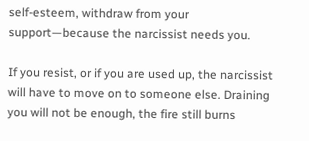self-esteem, withdraw from your support—because the narcissist needs you.

If you resist, or if you are used up, the narcissist will have to move on to someone else. Draining you will not be enough, the fire still burns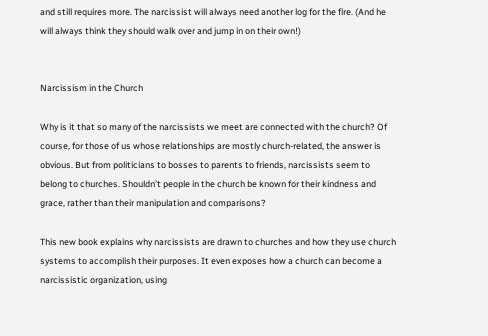and still requires more. The narcissist will always need another log for the fire. (And he will always think they should walk over and jump in on their own!)


Narcissism in the Church

Why is it that so many of the narcissists we meet are connected with the church? Of course, for those of us whose relationships are mostly church-related, the answer is obvious. But from politicians to bosses to parents to friends, narcissists seem to belong to churches. Shouldn’t people in the church be known for their kindness and grace, rather than their manipulation and comparisons?

This new book explains why narcissists are drawn to churches and how they use church systems to accomplish their purposes. It even exposes how a church can become a narcissistic organization, using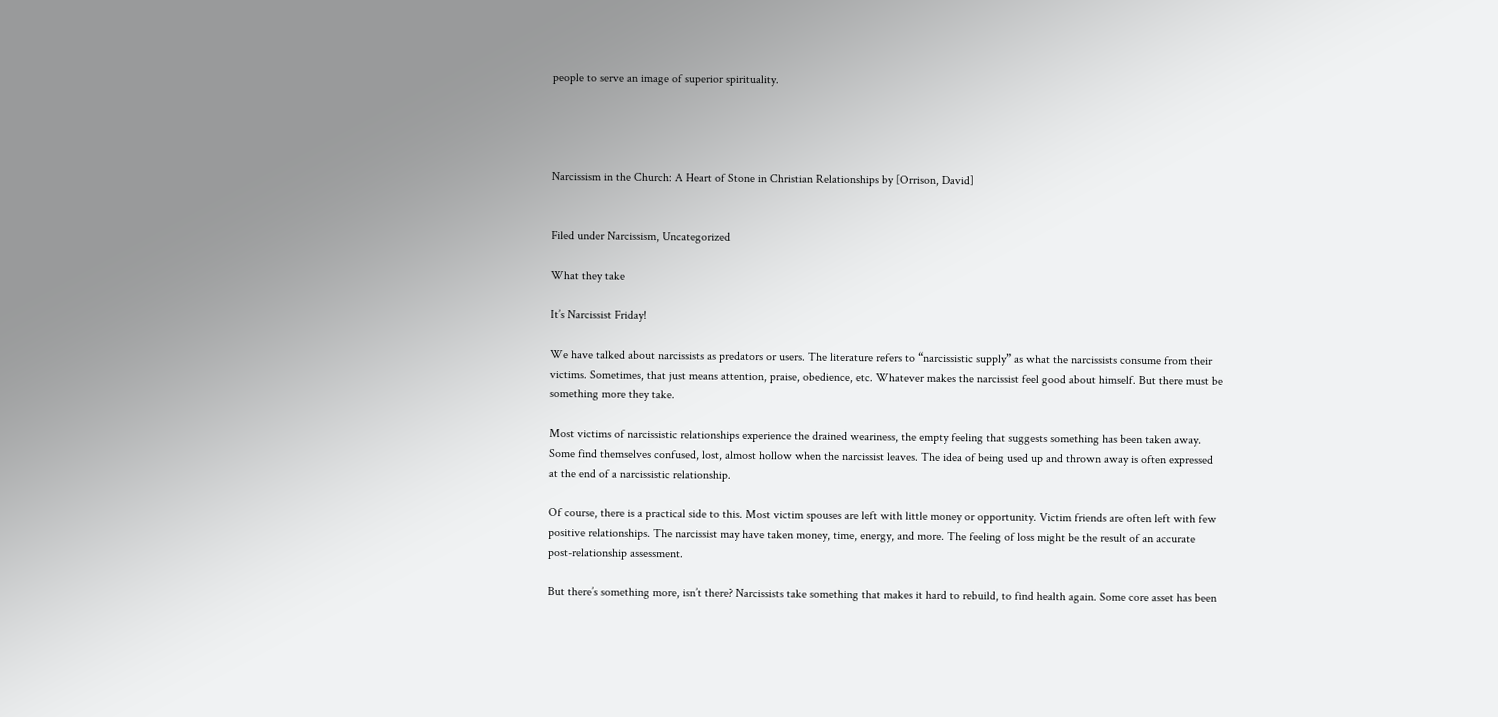people to serve an image of superior spirituality.




Narcissism in the Church: A Heart of Stone in Christian Relationships by [Orrison, David]


Filed under Narcissism, Uncategorized

What they take

It’s Narcissist Friday!

We have talked about narcissists as predators or users. The literature refers to “narcissistic supply” as what the narcissists consume from their victims. Sometimes, that just means attention, praise, obedience, etc. Whatever makes the narcissist feel good about himself. But there must be something more they take.

Most victims of narcissistic relationships experience the drained weariness, the empty feeling that suggests something has been taken away. Some find themselves confused, lost, almost hollow when the narcissist leaves. The idea of being used up and thrown away is often expressed at the end of a narcissistic relationship.

Of course, there is a practical side to this. Most victim spouses are left with little money or opportunity. Victim friends are often left with few positive relationships. The narcissist may have taken money, time, energy, and more. The feeling of loss might be the result of an accurate post-relationship assessment.

But there’s something more, isn’t there? Narcissists take something that makes it hard to rebuild, to find health again. Some core asset has been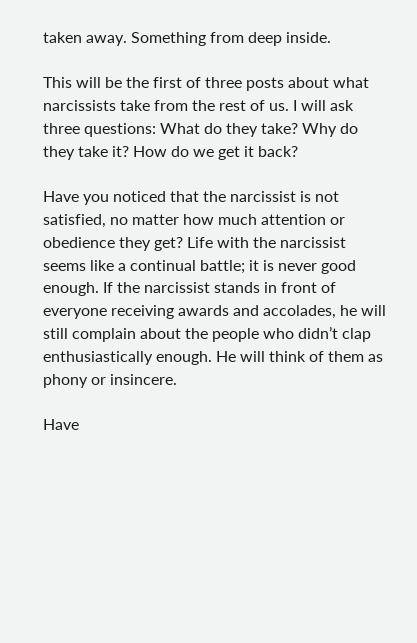taken away. Something from deep inside.

This will be the first of three posts about what narcissists take from the rest of us. I will ask three questions: What do they take? Why do they take it? How do we get it back?

Have you noticed that the narcissist is not satisfied, no matter how much attention or obedience they get? Life with the narcissist seems like a continual battle; it is never good enough. If the narcissist stands in front of everyone receiving awards and accolades, he will still complain about the people who didn’t clap enthusiastically enough. He will think of them as phony or insincere.

Have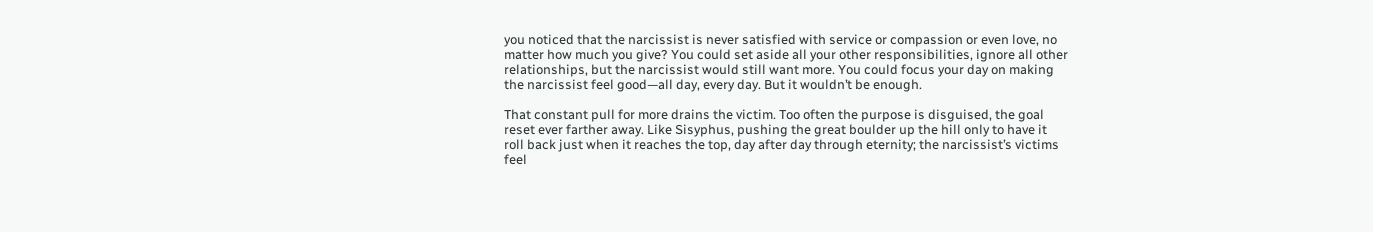you noticed that the narcissist is never satisfied with service or compassion or even love, no matter how much you give? You could set aside all your other responsibilities, ignore all other relationships, but the narcissist would still want more. You could focus your day on making the narcissist feel good—all day, every day. But it wouldn’t be enough.

That constant pull for more drains the victim. Too often the purpose is disguised, the goal reset ever farther away. Like Sisyphus, pushing the great boulder up the hill only to have it roll back just when it reaches the top, day after day through eternity; the narcissist’s victims feel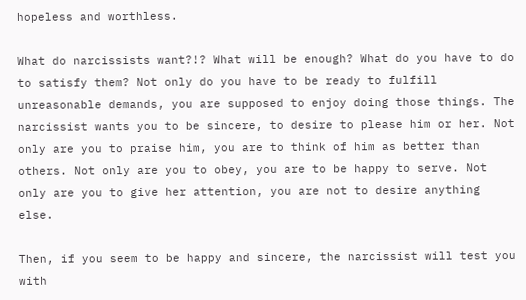hopeless and worthless.

What do narcissists want?!? What will be enough? What do you have to do to satisfy them? Not only do you have to be ready to fulfill unreasonable demands, you are supposed to enjoy doing those things. The narcissist wants you to be sincere, to desire to please him or her. Not only are you to praise him, you are to think of him as better than others. Not only are you to obey, you are to be happy to serve. Not only are you to give her attention, you are not to desire anything else.

Then, if you seem to be happy and sincere, the narcissist will test you with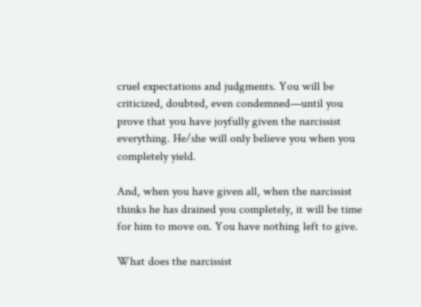cruel expectations and judgments. You will be criticized, doubted, even condemned—until you prove that you have joyfully given the narcissist everything. He/she will only believe you when you completely yield.

And, when you have given all, when the narcissist thinks he has drained you completely, it will be time for him to move on. You have nothing left to give.

What does the narcissist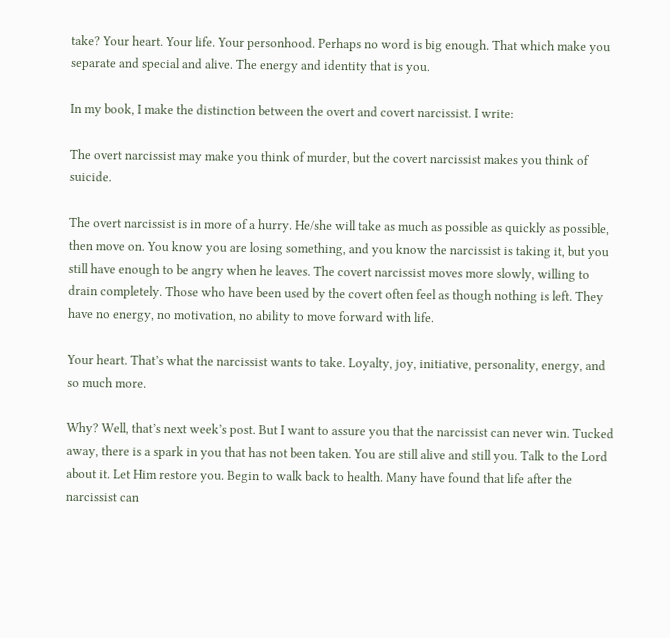take? Your heart. Your life. Your personhood. Perhaps no word is big enough. That which make you separate and special and alive. The energy and identity that is you.

In my book, I make the distinction between the overt and covert narcissist. I write:

The overt narcissist may make you think of murder, but the covert narcissist makes you think of suicide.

The overt narcissist is in more of a hurry. He/she will take as much as possible as quickly as possible, then move on. You know you are losing something, and you know the narcissist is taking it, but you still have enough to be angry when he leaves. The covert narcissist moves more slowly, willing to drain completely. Those who have been used by the covert often feel as though nothing is left. They have no energy, no motivation, no ability to move forward with life.

Your heart. That’s what the narcissist wants to take. Loyalty, joy, initiative, personality, energy, and so much more.

Why? Well, that’s next week’s post. But I want to assure you that the narcissist can never win. Tucked away, there is a spark in you that has not been taken. You are still alive and still you. Talk to the Lord about it. Let Him restore you. Begin to walk back to health. Many have found that life after the narcissist can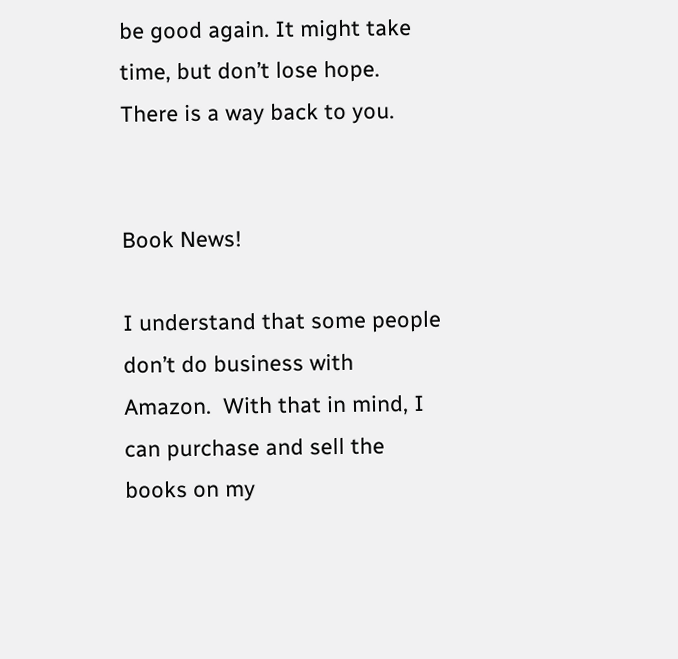be good again. It might take time, but don’t lose hope. There is a way back to you.


Book News!

I understand that some people don’t do business with Amazon.  With that in mind, I can purchase and sell the books on my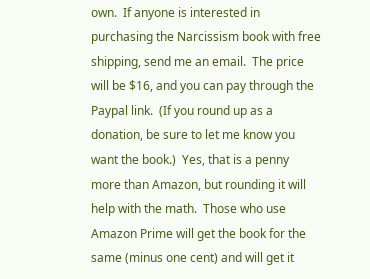own.  If anyone is interested in purchasing the Narcissism book with free shipping, send me an email.  The price will be $16, and you can pay through the Paypal link.  (If you round up as a donation, be sure to let me know you want the book.)  Yes, that is a penny more than Amazon, but rounding it will help with the math.  Those who use Amazon Prime will get the book for the same (minus one cent) and will get it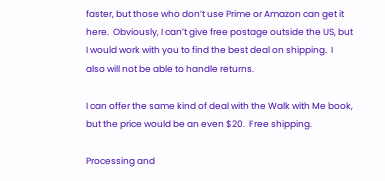faster, but those who don’t use Prime or Amazon can get it here.  Obviously, I can’t give free postage outside the US, but I would work with you to find the best deal on shipping.  I also will not be able to handle returns.

I can offer the same kind of deal with the Walk with Me book, but the price would be an even $20.  Free shipping.

Processing and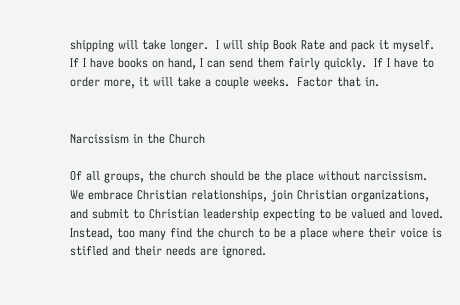shipping will take longer.  I will ship Book Rate and pack it myself.  If I have books on hand, I can send them fairly quickly.  If I have to order more, it will take a couple weeks.  Factor that in.


Narcissism in the Church

Of all groups, the church should be the place without narcissism.  We embrace Christian relationships, join Christian organizations, and submit to Christian leadership expecting to be valued and loved.  Instead, too many find the church to be a place where their voice is stifled and their needs are ignored.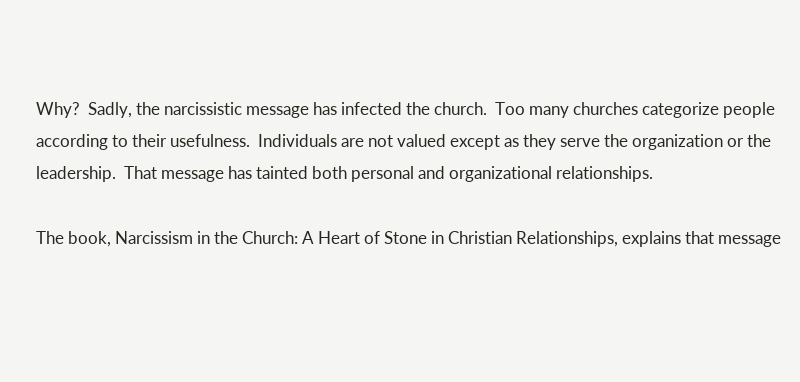Why?  Sadly, the narcissistic message has infected the church.  Too many churches categorize people according to their usefulness.  Individuals are not valued except as they serve the organization or the leadership.  That message has tainted both personal and organizational relationships.

The book, Narcissism in the Church: A Heart of Stone in Christian Relationships, explains that message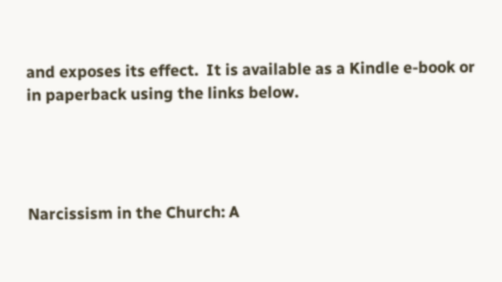and exposes its effect.  It is available as a Kindle e-book or in paperback using the links below.




Narcissism in the Church: A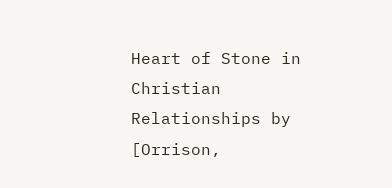Heart of Stone in Christian Relationships by [Orrison,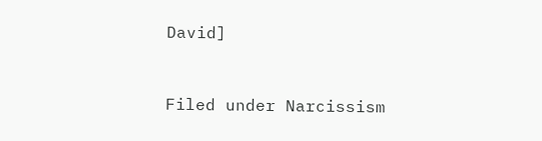David]


Filed under Narcissism